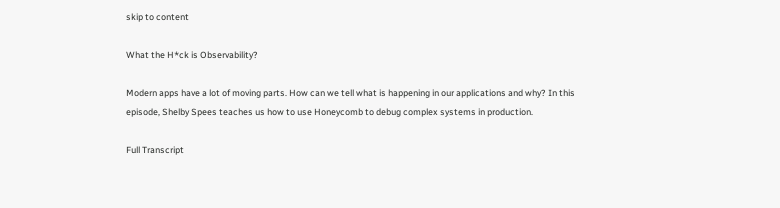skip to content

What the H*ck is Observability?

Modern apps have a lot of moving parts. How can we tell what is happening in our applications and why? In this episode, Shelby Spees teaches us how to use Honeycomb to debug complex systems in production.

Full Transcript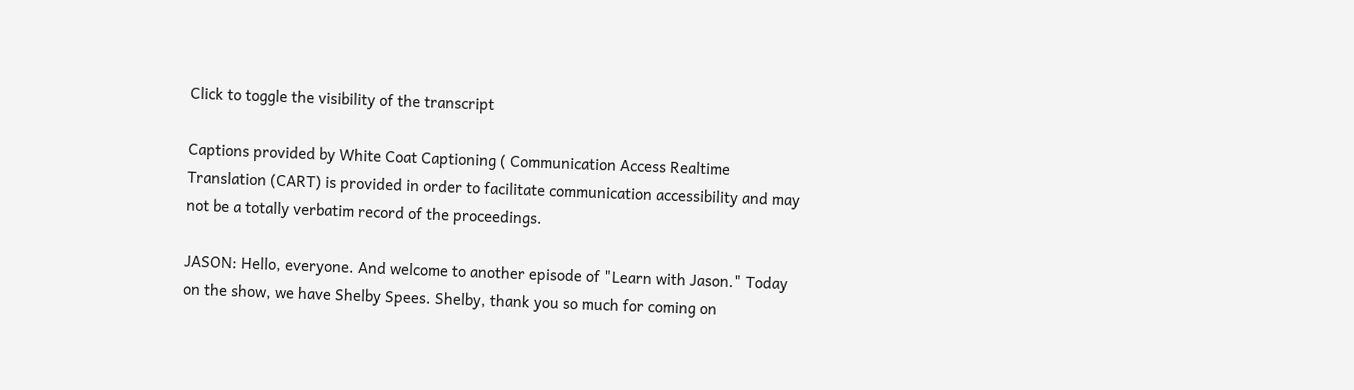Click to toggle the visibility of the transcript

Captions provided by White Coat Captioning ( Communication Access Realtime Translation (CART) is provided in order to facilitate communication accessibility and may not be a totally verbatim record of the proceedings.

JASON: Hello, everyone. And welcome to another episode of "Learn with Jason." Today on the show, we have Shelby Spees. Shelby, thank you so much for coming on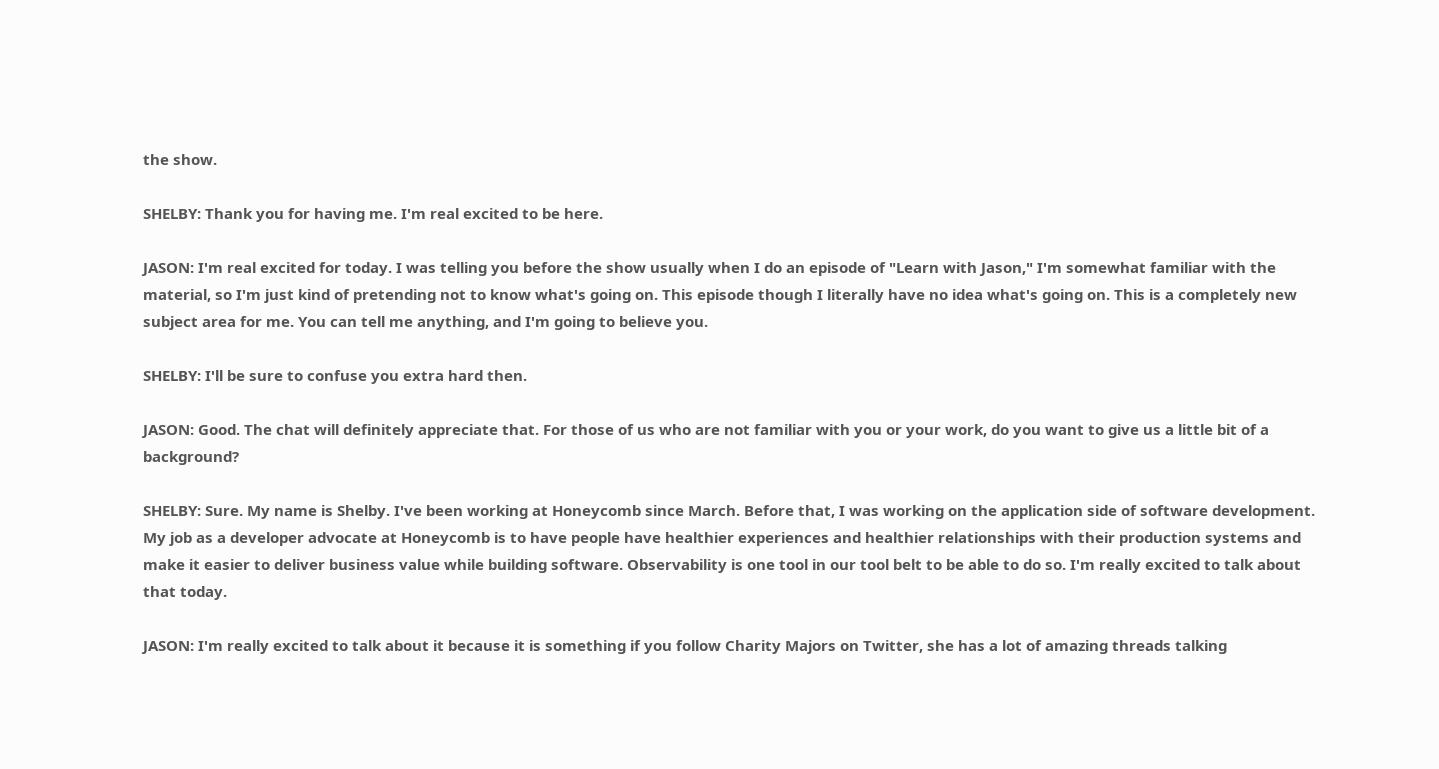the show.

SHELBY: Thank you for having me. I'm real excited to be here.

JASON: I'm real excited for today. I was telling you before the show usually when I do an episode of "Learn with Jason," I'm somewhat familiar with the material, so I'm just kind of pretending not to know what's going on. This episode though I literally have no idea what's going on. This is a completely new subject area for me. You can tell me anything, and I'm going to believe you.

SHELBY: I'll be sure to confuse you extra hard then.

JASON: Good. The chat will definitely appreciate that. For those of us who are not familiar with you or your work, do you want to give us a little bit of a background?

SHELBY: Sure. My name is Shelby. I've been working at Honeycomb since March. Before that, I was working on the application side of software development. My job as a developer advocate at Honeycomb is to have people have healthier experiences and healthier relationships with their production systems and make it easier to deliver business value while building software. Observability is one tool in our tool belt to be able to do so. I'm really excited to talk about that today.

JASON: I'm really excited to talk about it because it is something if you follow Charity Majors on Twitter, she has a lot of amazing threads talking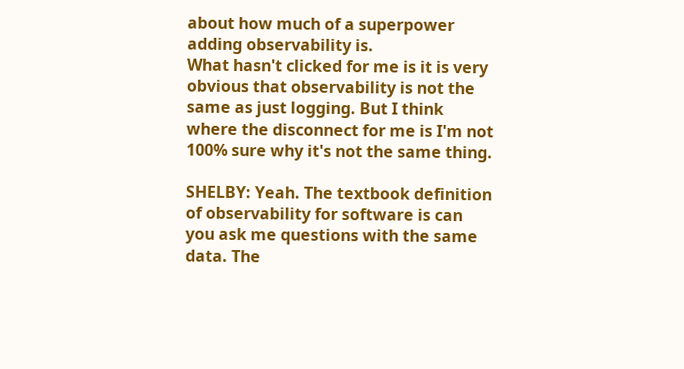about how much of a superpower adding observability is.
What hasn't clicked for me is it is very obvious that observability is not the same as just logging. But I think where the disconnect for me is I'm not 100% sure why it's not the same thing.

SHELBY: Yeah. The textbook definition of observability for software is can you ask me questions with the same data. The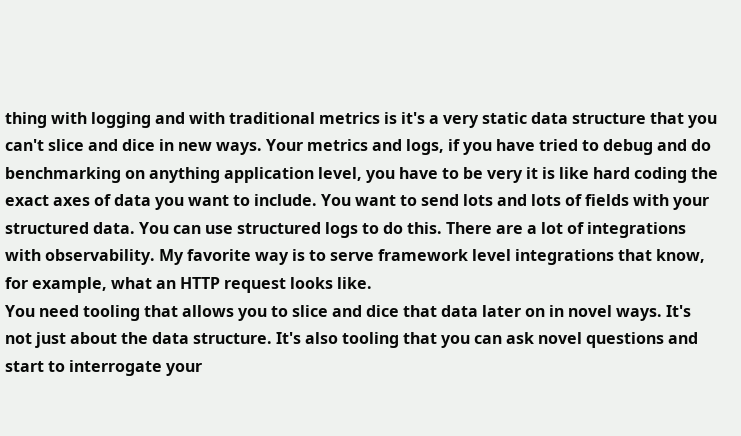thing with logging and with traditional metrics is it's a very static data structure that you can't slice and dice in new ways. Your metrics and logs, if you have tried to debug and do benchmarking on anything application level, you have to be very it is like hard coding the exact axes of data you want to include. You want to send lots and lots of fields with your structured data. You can use structured logs to do this. There are a lot of integrations with observability. My favorite way is to serve framework level integrations that know, for example, what an HTTP request looks like.
You need tooling that allows you to slice and dice that data later on in novel ways. It's not just about the data structure. It's also tooling that you can ask novel questions and start to interrogate your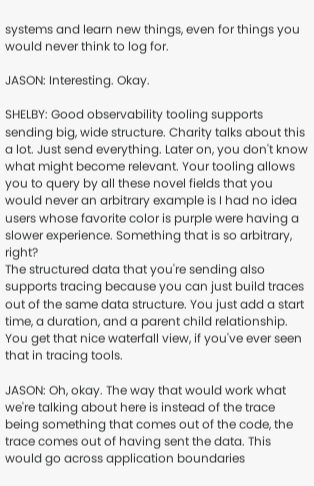systems and learn new things, even for things you would never think to log for.

JASON: Interesting. Okay.

SHELBY: Good observability tooling supports sending big, wide structure. Charity talks about this a lot. Just send everything. Later on, you don't know what might become relevant. Your tooling allows you to query by all these novel fields that you would never an arbitrary example is I had no idea users whose favorite color is purple were having a slower experience. Something that is so arbitrary, right?
The structured data that you're sending also supports tracing because you can just build traces out of the same data structure. You just add a start time, a duration, and a parent child relationship. You get that nice waterfall view, if you've ever seen that in tracing tools.

JASON: Oh, okay. The way that would work what we're talking about here is instead of the trace being something that comes out of the code, the trace comes out of having sent the data. This would go across application boundaries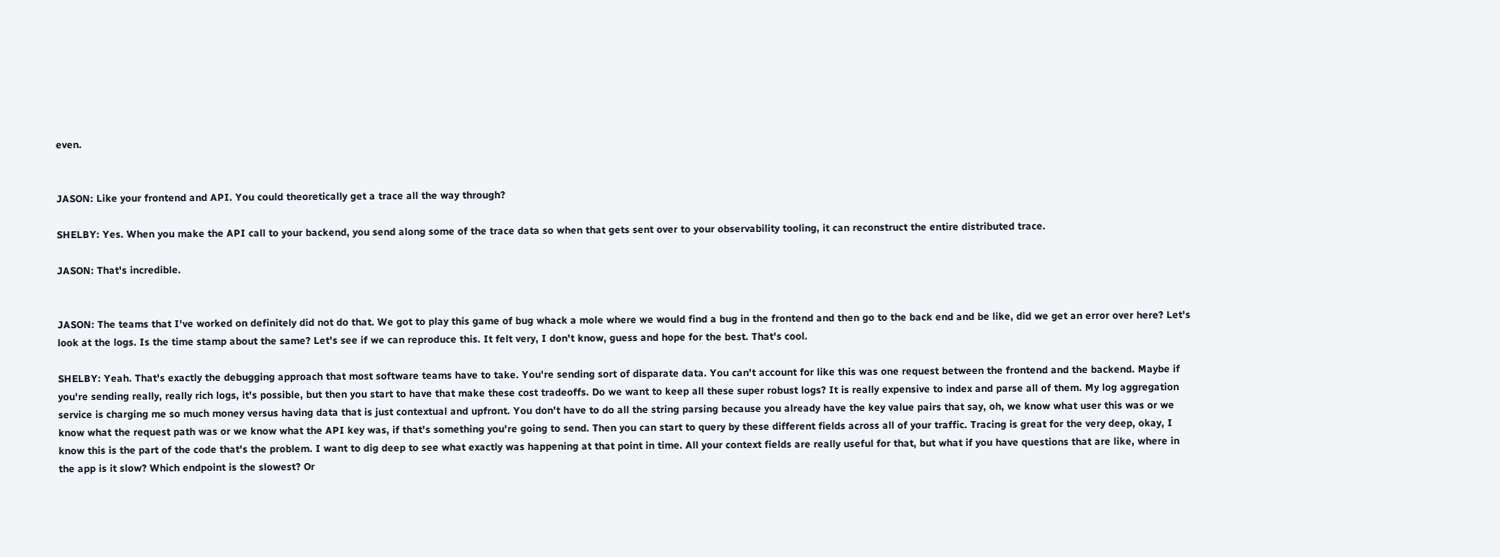even.


JASON: Like your frontend and API. You could theoretically get a trace all the way through?

SHELBY: Yes. When you make the API call to your backend, you send along some of the trace data so when that gets sent over to your observability tooling, it can reconstruct the entire distributed trace.

JASON: That's incredible.


JASON: The teams that I've worked on definitely did not do that. We got to play this game of bug whack a mole where we would find a bug in the frontend and then go to the back end and be like, did we get an error over here? Let's look at the logs. Is the time stamp about the same? Let's see if we can reproduce this. It felt very, I don't know, guess and hope for the best. That's cool.

SHELBY: Yeah. That's exactly the debugging approach that most software teams have to take. You're sending sort of disparate data. You can't account for like this was one request between the frontend and the backend. Maybe if you're sending really, really rich logs, it's possible, but then you start to have that make these cost tradeoffs. Do we want to keep all these super robust logs? It is really expensive to index and parse all of them. My log aggregation service is charging me so much money versus having data that is just contextual and upfront. You don't have to do all the string parsing because you already have the key value pairs that say, oh, we know what user this was or we know what the request path was or we know what the API key was, if that's something you're going to send. Then you can start to query by these different fields across all of your traffic. Tracing is great for the very deep, okay, I know this is the part of the code that's the problem. I want to dig deep to see what exactly was happening at that point in time. All your context fields are really useful for that, but what if you have questions that are like, where in the app is it slow? Which endpoint is the slowest? Or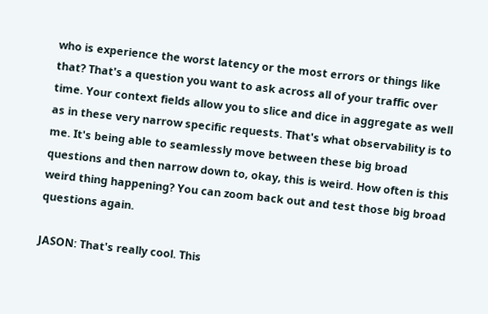who is experience the worst latency or the most errors or things like that? That's a question you want to ask across all of your traffic over time. Your context fields allow you to slice and dice in aggregate as well as in these very narrow specific requests. That's what observability is to me. It's being able to seamlessly move between these big broad questions and then narrow down to, okay, this is weird. How often is this weird thing happening? You can zoom back out and test those big broad questions again.

JASON: That's really cool. This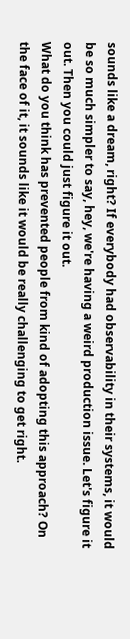sounds like a dream, right? If everybody had observability in their systems, it would be so much simpler to say, hey, we're having a weird production issue. Let's figure it out. Then you could just figure it out.
What do you think has prevented people from kind of adopting this approach? On the face of it, it sounds like it would be really challenging to get right.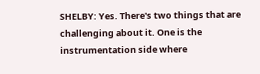SHELBY: Yes. There's two things that are challenging about it. One is the instrumentation side where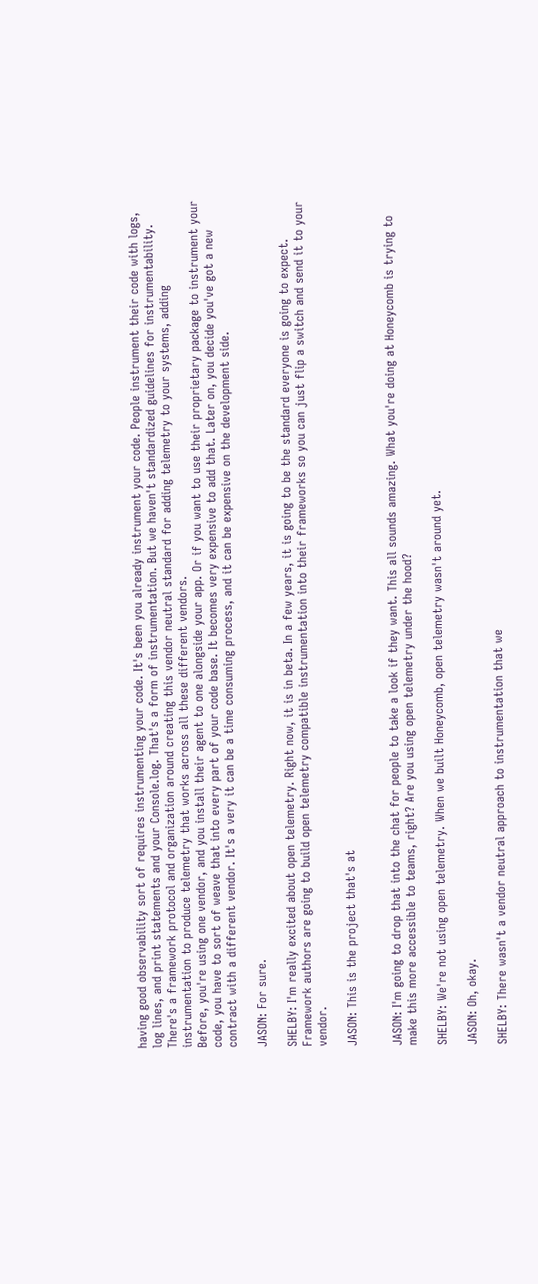having good observability sort of requires instrumenting your code. It's been you already instrument your code. People instrument their code with logs, log lines, and print statements and your Console.log. That's a form of instrumentation. But we haven't standardized guidelines for instrumentability. There's a framework protocol and organization around creating this vendor neutral standard for adding telemetry to your systems, adding instrumentation to produce telemetry that works across all these different vendors.
Before, you're using one vendor, and you install their agent to one alongside your app. Or if you want to use their proprietary package to instrument your code, you have to sort of weave that into every part of your code base. It becomes very expensive to add that. Later on, you decide you've got a new contract with a different vendor. It's a very it can be a time consuming process, and it can be expensive on the development side.

JASON: For sure.

SHELBY: I'm really excited about open telemetry. Right now, it is in beta. In a few years, it is going to be the standard everyone is going to expect. Framework authors are going to build open telemetry compatible instrumentation into their frameworks so you can just flip a switch and send it to your vendor.

JASON: This is the project that's at


JASON: I'm going to drop that into the chat for people to take a look if they want. This all sounds amazing. What you're doing at Honeycomb is trying to make this more accessible to teams, right? Are you using open telemetry under the hood?

SHELBY: We're not using open telemetry. When we built Honeycomb, open telemetry wasn't around yet.

JASON: Oh, okay.

SHELBY: There wasn't a vendor neutral approach to instrumentation that we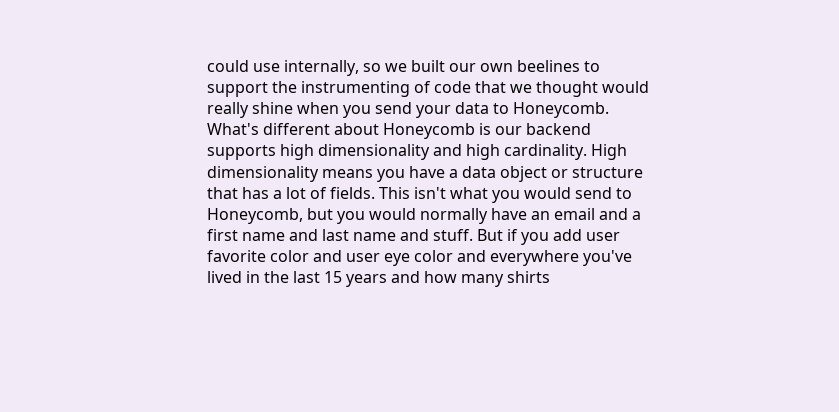could use internally, so we built our own beelines to support the instrumenting of code that we thought would really shine when you send your data to Honeycomb.
What's different about Honeycomb is our backend supports high dimensionality and high cardinality. High dimensionality means you have a data object or structure that has a lot of fields. This isn't what you would send to Honeycomb, but you would normally have an email and a first name and last name and stuff. But if you add user favorite color and user eye color and everywhere you've lived in the last 15 years and how many shirts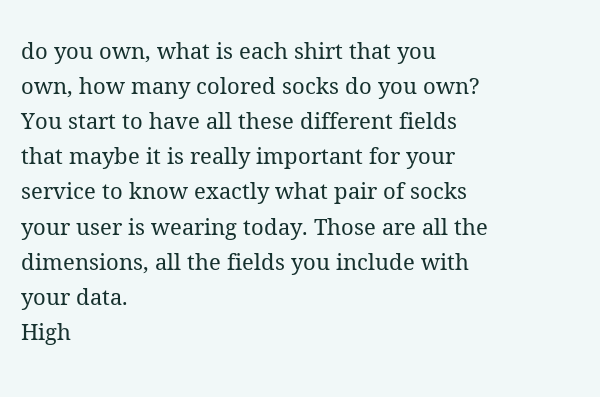do you own, what is each shirt that you own, how many colored socks do you own? You start to have all these different fields that maybe it is really important for your service to know exactly what pair of socks your user is wearing today. Those are all the dimensions, all the fields you include with your data.
High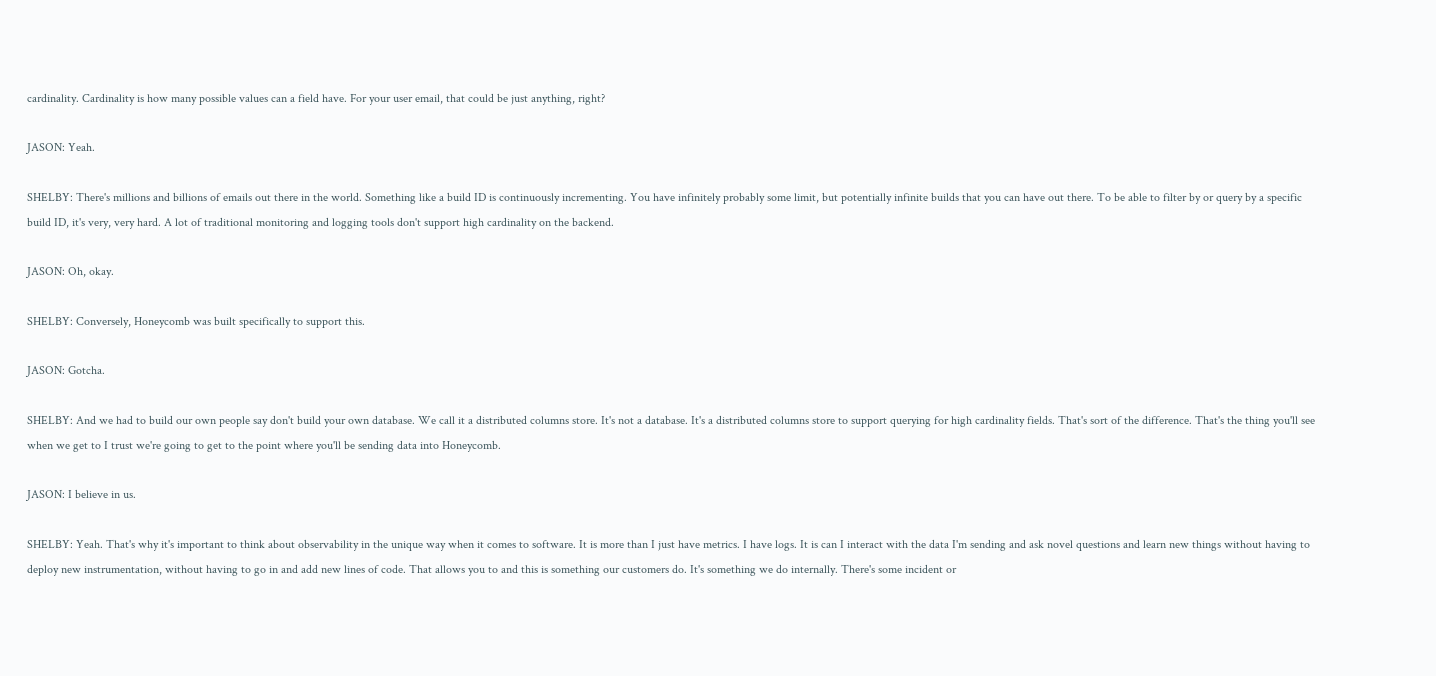cardinality. Cardinality is how many possible values can a field have. For your user email, that could be just anything, right?

JASON: Yeah.

SHELBY: There's millions and billions of emails out there in the world. Something like a build ID is continuously incrementing. You have infinitely probably some limit, but potentially infinite builds that you can have out there. To be able to filter by or query by a specific build ID, it's very, very hard. A lot of traditional monitoring and logging tools don't support high cardinality on the backend.

JASON: Oh, okay.

SHELBY: Conversely, Honeycomb was built specifically to support this.

JASON: Gotcha.

SHELBY: And we had to build our own people say don't build your own database. We call it a distributed columns store. It's not a database. It's a distributed columns store to support querying for high cardinality fields. That's sort of the difference. That's the thing you'll see when we get to I trust we're going to get to the point where you'll be sending data into Honeycomb.

JASON: I believe in us.

SHELBY: Yeah. That's why it's important to think about observability in the unique way when it comes to software. It is more than I just have metrics. I have logs. It is can I interact with the data I'm sending and ask novel questions and learn new things without having to deploy new instrumentation, without having to go in and add new lines of code. That allows you to and this is something our customers do. It's something we do internally. There's some incident or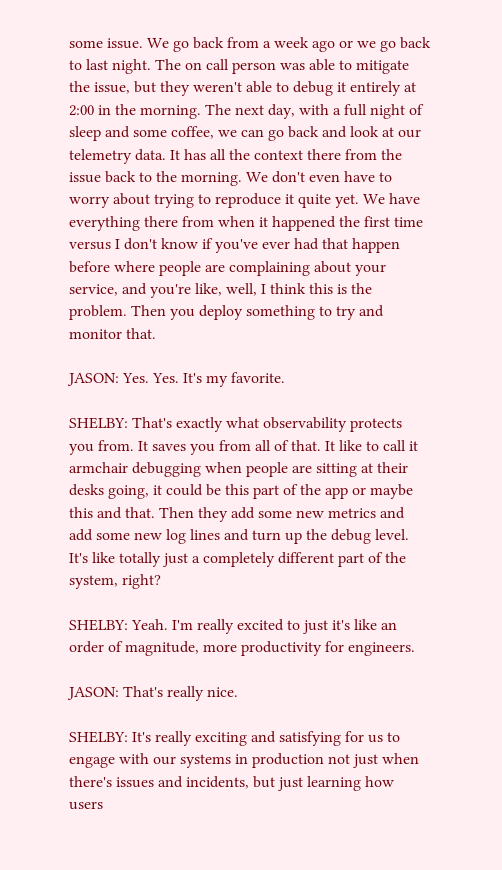some issue. We go back from a week ago or we go back to last night. The on call person was able to mitigate the issue, but they weren't able to debug it entirely at 2:00 in the morning. The next day, with a full night of sleep and some coffee, we can go back and look at our telemetry data. It has all the context there from the issue back to the morning. We don't even have to worry about trying to reproduce it quite yet. We have everything there from when it happened the first time versus I don't know if you've ever had that happen before where people are complaining about your service, and you're like, well, I think this is the problem. Then you deploy something to try and monitor that.

JASON: Yes. Yes. It's my favorite.

SHELBY: That's exactly what observability protects you from. It saves you from all of that. It like to call it armchair debugging when people are sitting at their desks going, it could be this part of the app or maybe this and that. Then they add some new metrics and add some new log lines and turn up the debug level. It's like totally just a completely different part of the system, right?

SHELBY: Yeah. I'm really excited to just it's like an order of magnitude, more productivity for engineers.

JASON: That's really nice.

SHELBY: It's really exciting and satisfying for us to engage with our systems in production not just when there's issues and incidents, but just learning how users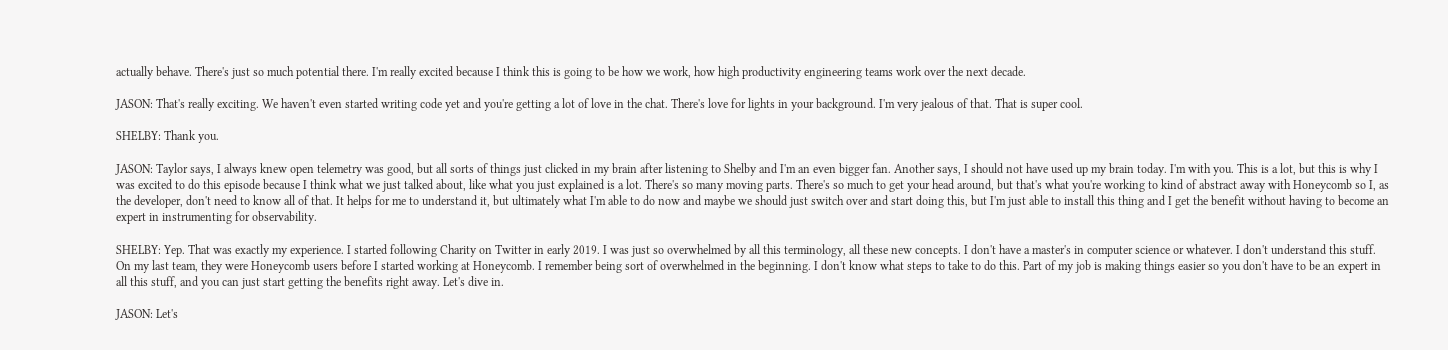actually behave. There's just so much potential there. I'm really excited because I think this is going to be how we work, how high productivity engineering teams work over the next decade.

JASON: That's really exciting. We haven't even started writing code yet and you're getting a lot of love in the chat. There's love for lights in your background. I'm very jealous of that. That is super cool.

SHELBY: Thank you.

JASON: Taylor says, I always knew open telemetry was good, but all sorts of things just clicked in my brain after listening to Shelby and I'm an even bigger fan. Another says, I should not have used up my brain today. I'm with you. This is a lot, but this is why I was excited to do this episode because I think what we just talked about, like what you just explained is a lot. There's so many moving parts. There's so much to get your head around, but that's what you're working to kind of abstract away with Honeycomb so I, as the developer, don't need to know all of that. It helps for me to understand it, but ultimately what I'm able to do now and maybe we should just switch over and start doing this, but I'm just able to install this thing and I get the benefit without having to become an expert in instrumenting for observability.

SHELBY: Yep. That was exactly my experience. I started following Charity on Twitter in early 2019. I was just so overwhelmed by all this terminology, all these new concepts. I don't have a master's in computer science or whatever. I don't understand this stuff. On my last team, they were Honeycomb users before I started working at Honeycomb. I remember being sort of overwhelmed in the beginning. I don't know what steps to take to do this. Part of my job is making things easier so you don't have to be an expert in all this stuff, and you can just start getting the benefits right away. Let's dive in.

JASON: Let's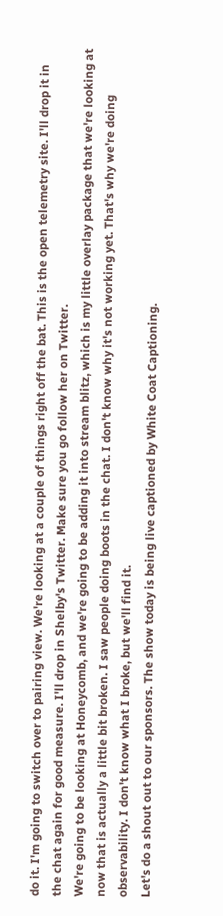do it. I'm going to switch over to pairing view. We're looking at a couple of things right off the bat. This is the open telemetry site. I'll drop it in the chat again for good measure. I'll drop in Shelby's Twitter. Make sure you go follow her on Twitter.
We're going to be looking at Honeycomb, and we're going to be adding it into stream blitz, which is my little overlay package that we're looking at now that is actually a little bit broken. I saw people doing boots in the chat. I don't know why it's not working yet. That's why we're doing observability. I don't know what I broke, but we'll find it.
Let's do a shout out to our sponsors. The show today is being live captioned by White Coat Captioning.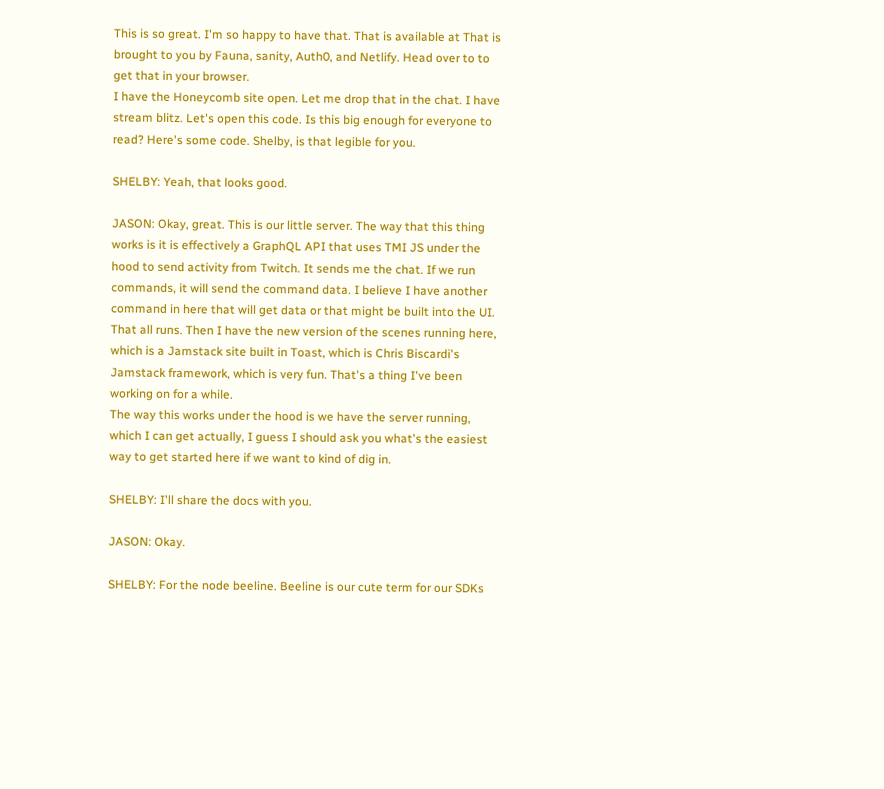This is so great. I'm so happy to have that. That is available at That is brought to you by Fauna, sanity, Auth0, and Netlify. Head over to to get that in your browser.
I have the Honeycomb site open. Let me drop that in the chat. I have stream blitz. Let's open this code. Is this big enough for everyone to read? Here's some code. Shelby, is that legible for you.

SHELBY: Yeah, that looks good.

JASON: Okay, great. This is our little server. The way that this thing works is it is effectively a GraphQL API that uses TMI JS under the hood to send activity from Twitch. It sends me the chat. If we run commands, it will send the command data. I believe I have another command in here that will get data or that might be built into the UI. That all runs. Then I have the new version of the scenes running here, which is a Jamstack site built in Toast, which is Chris Biscardi's Jamstack framework, which is very fun. That's a thing I've been working on for a while.
The way this works under the hood is we have the server running, which I can get actually, I guess I should ask you what's the easiest way to get started here if we want to kind of dig in.

SHELBY: I'll share the docs with you.

JASON: Okay.

SHELBY: For the node beeline. Beeline is our cute term for our SDKs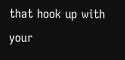that hook up with your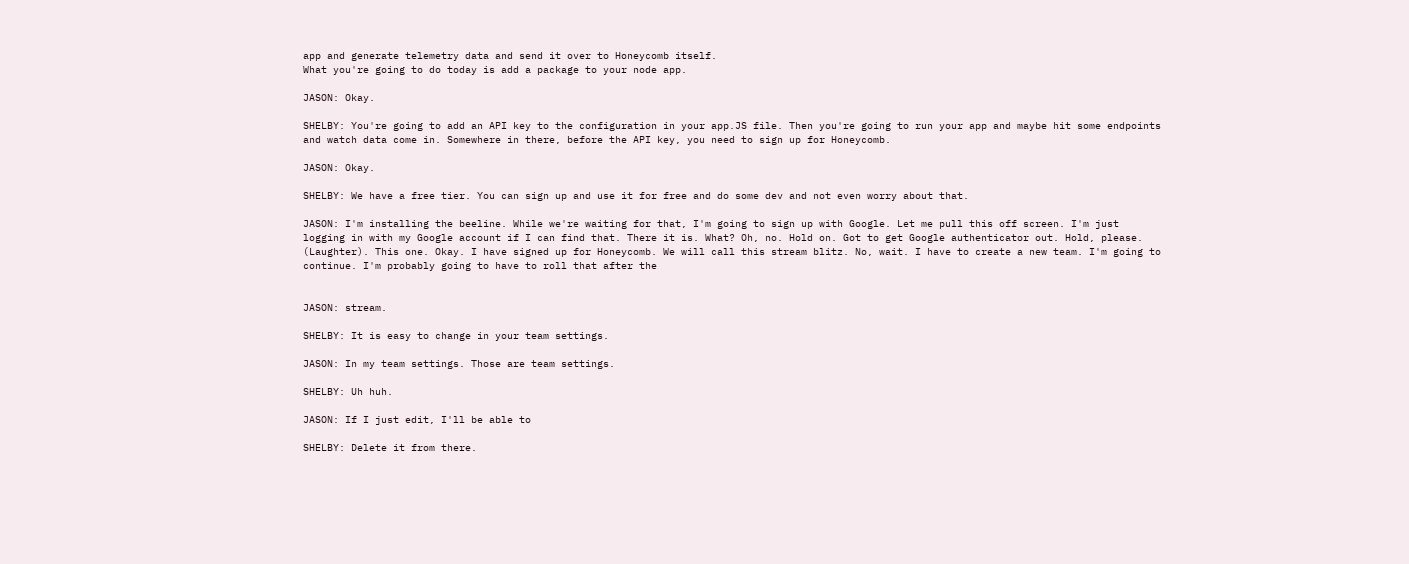app and generate telemetry data and send it over to Honeycomb itself.
What you're going to do today is add a package to your node app.

JASON: Okay.

SHELBY: You're going to add an API key to the configuration in your app.JS file. Then you're going to run your app and maybe hit some endpoints and watch data come in. Somewhere in there, before the API key, you need to sign up for Honeycomb.

JASON: Okay.

SHELBY: We have a free tier. You can sign up and use it for free and do some dev and not even worry about that.

JASON: I'm installing the beeline. While we're waiting for that, I'm going to sign up with Google. Let me pull this off screen. I'm just logging in with my Google account if I can find that. There it is. What? Oh, no. Hold on. Got to get Google authenticator out. Hold, please. (Laughter). This one. Okay. I have signed up for Honeycomb. We will call this stream blitz. No, wait. I have to create a new team. I'm going to continue. I'm probably going to have to roll that after the


JASON: stream.

SHELBY: It is easy to change in your team settings.

JASON: In my team settings. Those are team settings.

SHELBY: Uh huh.

JASON: If I just edit, I'll be able to

SHELBY: Delete it from there.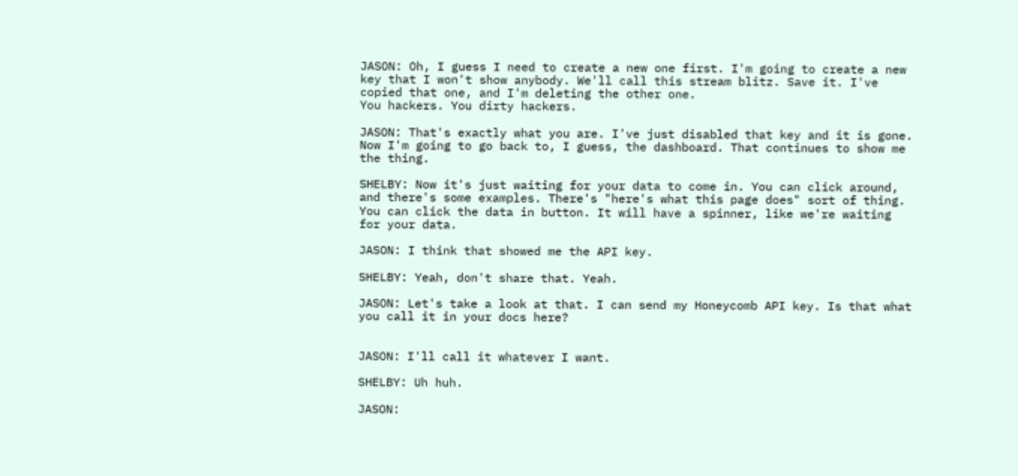JASON: Oh, I guess I need to create a new one first. I'm going to create a new key that I won't show anybody. We'll call this stream blitz. Save it. I've copied that one, and I'm deleting the other one.
You hackers. You dirty hackers.

JASON: That's exactly what you are. I've just disabled that key and it is gone. Now I'm going to go back to, I guess, the dashboard. That continues to show me the thing.

SHELBY: Now it's just waiting for your data to come in. You can click around, and there's some examples. There's "here's what this page does" sort of thing. You can click the data in button. It will have a spinner, like we're waiting for your data.

JASON: I think that showed me the API key.

SHELBY: Yeah, don't share that. Yeah.

JASON: Let's take a look at that. I can send my Honeycomb API key. Is that what you call it in your docs here?


JASON: I'll call it whatever I want.

SHELBY: Uh huh.

JASON: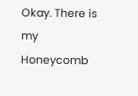Okay. There is my Honeycomb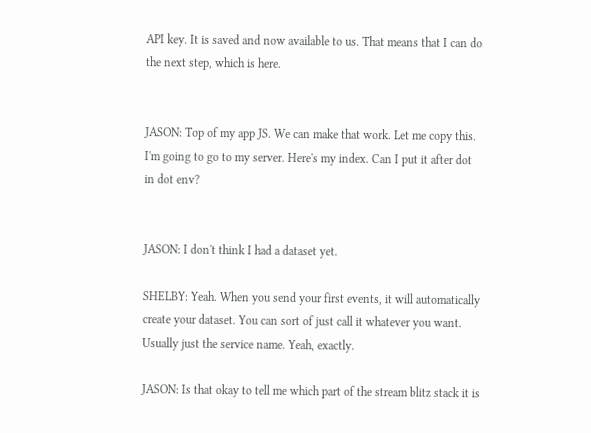API key. It is saved and now available to us. That means that I can do the next step, which is here.


JASON: Top of my app JS. We can make that work. Let me copy this. I'm going to go to my server. Here's my index. Can I put it after dot in dot env?


JASON: I don't think I had a dataset yet.

SHELBY: Yeah. When you send your first events, it will automatically create your dataset. You can sort of just call it whatever you want. Usually just the service name. Yeah, exactly.

JASON: Is that okay to tell me which part of the stream blitz stack it is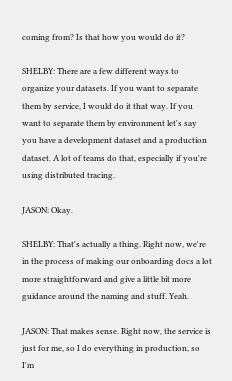coming from? Is that how you would do it?

SHELBY: There are a few different ways to organize your datasets. If you want to separate them by service, I would do it that way. If you want to separate them by environment let's say you have a development dataset and a production dataset. A lot of teams do that, especially if you're using distributed tracing.

JASON: Okay.

SHELBY: That's actually a thing. Right now, we're in the process of making our onboarding docs a lot more straightforward and give a little bit more guidance around the naming and stuff. Yeah.

JASON: That makes sense. Right now, the service is just for me, so I do everything in production, so I'm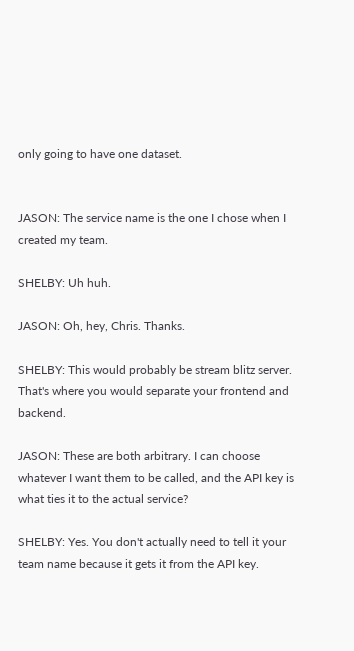only going to have one dataset.


JASON: The service name is the one I chose when I created my team.

SHELBY: Uh huh.

JASON: Oh, hey, Chris. Thanks.

SHELBY: This would probably be stream blitz server. That's where you would separate your frontend and backend.

JASON: These are both arbitrary. I can choose whatever I want them to be called, and the API key is what ties it to the actual service?

SHELBY: Yes. You don't actually need to tell it your team name because it gets it from the API key.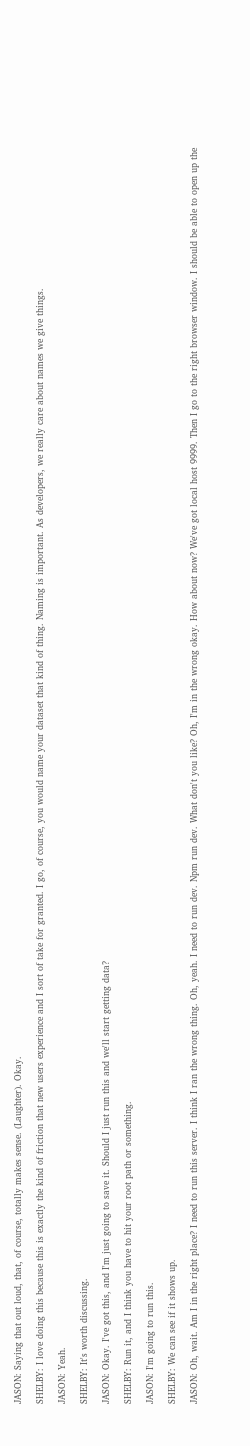JASON: Saying that out loud, that, of course, totally makes sense. (Laughter). Okay.

SHELBY: I love doing this because this is exactly the kind of friction that new users experience and I sort of take for granted. I go, of course, you would name your dataset that kind of thing. Naming is important. As developers, we really care about names we give things.

JASON: Yeah.

SHELBY: It's worth discussing.

JASON: Okay. I've got this, and I'm just going to save it. Should I just run this and we'll start getting data?

SHELBY: Run it, and I think you have to hit your root path or something.

JASON: I'm going to run this.

SHELBY: We can see if it shows up.

JASON: Oh, wait. Am I in the right place? I need to run this server. I think I ran the wrong thing. Oh, yeah. I need to run dev. Npm run dev. What don't you like? Oh, I'm in the wrong okay. How about now? We've got local host 9999. Then I go to the right browser window. I should be able to open up the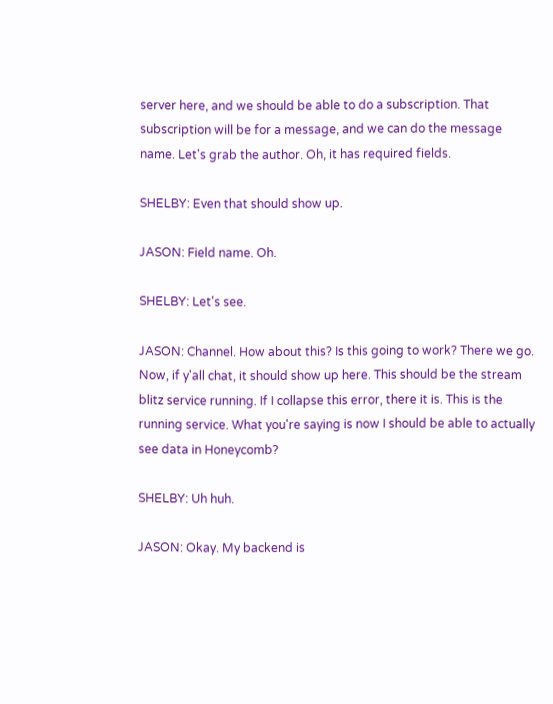server here, and we should be able to do a subscription. That subscription will be for a message, and we can do the message name. Let's grab the author. Oh, it has required fields.

SHELBY: Even that should show up.

JASON: Field name. Oh.

SHELBY: Let's see.

JASON: Channel. How about this? Is this going to work? There we go. Now, if y'all chat, it should show up here. This should be the stream blitz service running. If I collapse this error, there it is. This is the running service. What you're saying is now I should be able to actually see data in Honeycomb?

SHELBY: Uh huh.

JASON: Okay. My backend is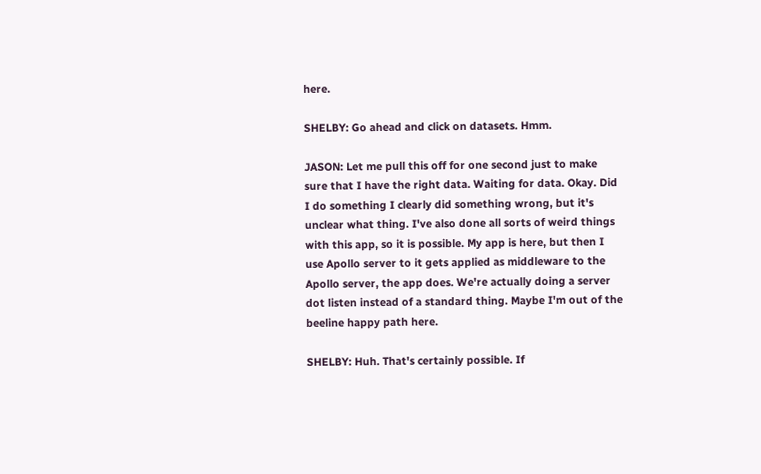here.

SHELBY: Go ahead and click on datasets. Hmm.

JASON: Let me pull this off for one second just to make sure that I have the right data. Waiting for data. Okay. Did I do something I clearly did something wrong, but it's unclear what thing. I've also done all sorts of weird things with this app, so it is possible. My app is here, but then I use Apollo server to it gets applied as middleware to the Apollo server, the app does. We're actually doing a server dot listen instead of a standard thing. Maybe I'm out of the beeline happy path here.

SHELBY: Huh. That's certainly possible. If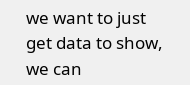we want to just get data to show, we can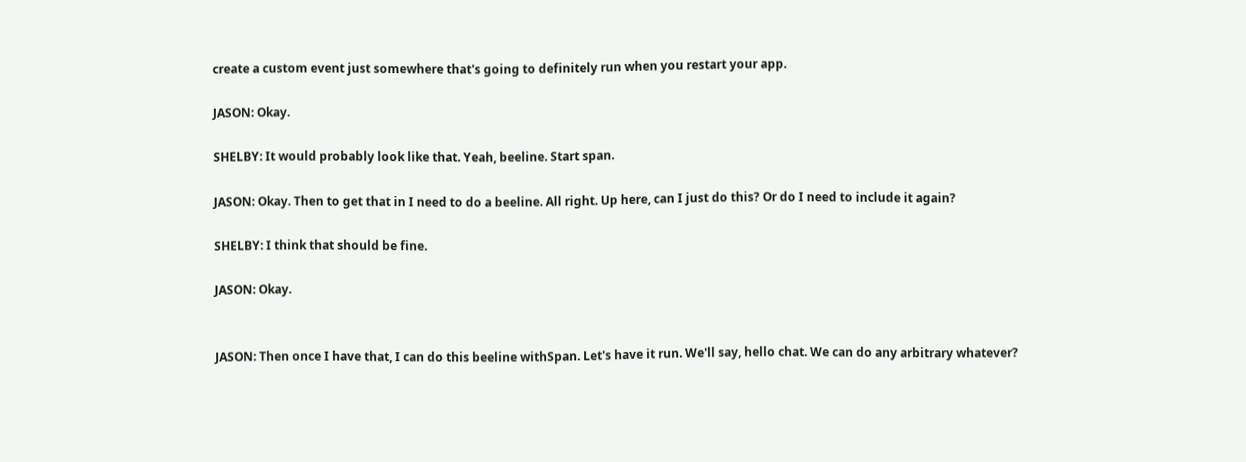create a custom event just somewhere that's going to definitely run when you restart your app.

JASON: Okay.

SHELBY: It would probably look like that. Yeah, beeline. Start span.

JASON: Okay. Then to get that in I need to do a beeline. All right. Up here, can I just do this? Or do I need to include it again?

SHELBY: I think that should be fine.

JASON: Okay.


JASON: Then once I have that, I can do this beeline withSpan. Let's have it run. We'll say, hello chat. We can do any arbitrary whatever?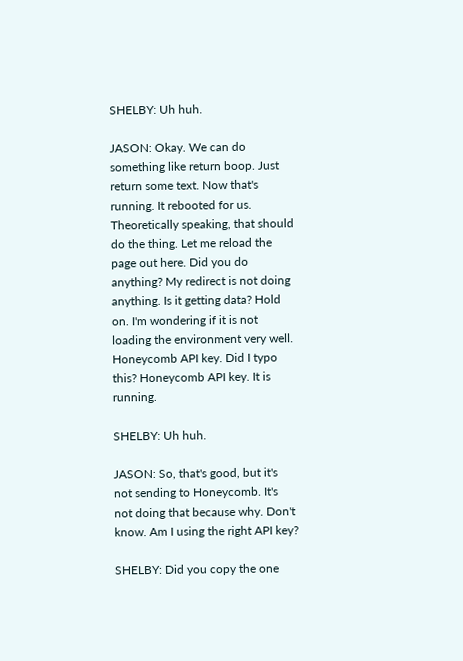SHELBY: Uh huh.

JASON: Okay. We can do something like return boop. Just return some text. Now that's running. It rebooted for us. Theoretically speaking, that should do the thing. Let me reload the page out here. Did you do anything? My redirect is not doing anything. Is it getting data? Hold on. I'm wondering if it is not loading the environment very well. Honeycomb API key. Did I typo this? Honeycomb API key. It is running.

SHELBY: Uh huh.

JASON: So, that's good, but it's not sending to Honeycomb. It's not doing that because why. Don't know. Am I using the right API key?

SHELBY: Did you copy the one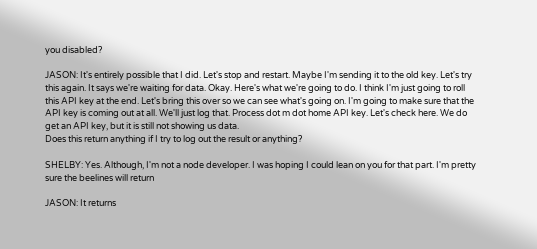you disabled?

JASON: It's entirely possible that I did. Let's stop and restart. Maybe I'm sending it to the old key. Let's try this again. It says we're waiting for data. Okay. Here's what we're going to do. I think I'm just going to roll this API key at the end. Let's bring this over so we can see what's going on. I'm going to make sure that the API key is coming out at all. We'll just log that. Process dot m dot home API key. Let's check here. We do get an API key, but it is still not showing us data.
Does this return anything if I try to log out the result or anything?

SHELBY: Yes. Although, I'm not a node developer. I was hoping I could lean on you for that part. I'm pretty sure the beelines will return

JASON: It returns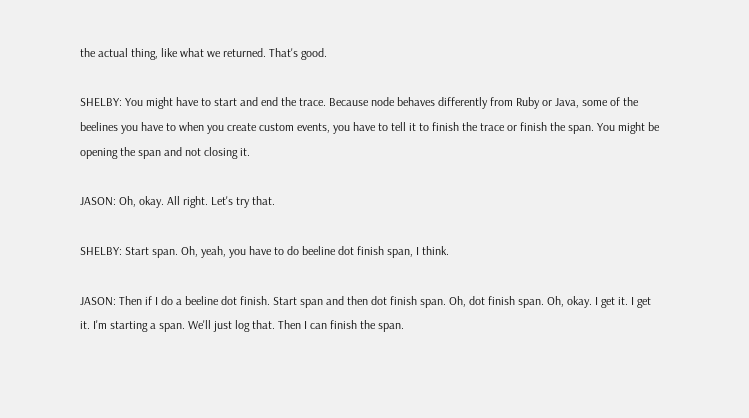the actual thing, like what we returned. That's good.

SHELBY: You might have to start and end the trace. Because node behaves differently from Ruby or Java, some of the beelines you have to when you create custom events, you have to tell it to finish the trace or finish the span. You might be opening the span and not closing it.

JASON: Oh, okay. All right. Let's try that.

SHELBY: Start span. Oh, yeah, you have to do beeline dot finish span, I think.

JASON: Then if I do a beeline dot finish. Start span and then dot finish span. Oh, dot finish span. Oh, okay. I get it. I get it. I'm starting a span. We'll just log that. Then I can finish the span.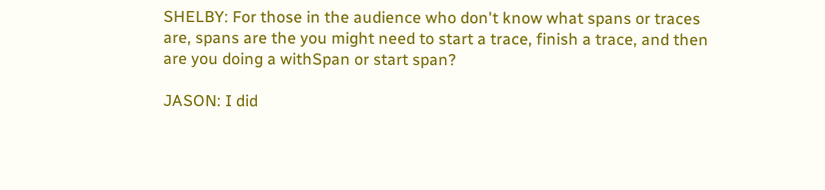SHELBY: For those in the audience who don't know what spans or traces are, spans are the you might need to start a trace, finish a trace, and then are you doing a withSpan or start span?

JASON: I did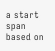a start span based on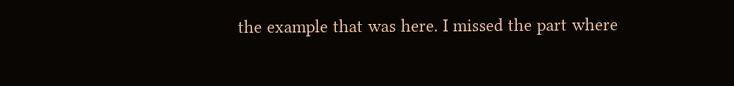the example that was here. I missed the part where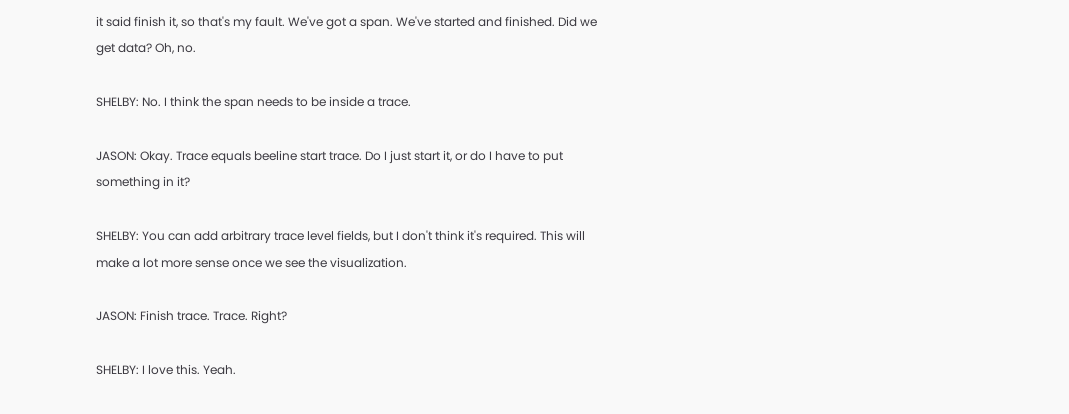it said finish it, so that's my fault. We've got a span. We've started and finished. Did we get data? Oh, no.

SHELBY: No. I think the span needs to be inside a trace.

JASON: Okay. Trace equals beeline start trace. Do I just start it, or do I have to put something in it?

SHELBY: You can add arbitrary trace level fields, but I don't think it's required. This will make a lot more sense once we see the visualization.

JASON: Finish trace. Trace. Right?

SHELBY: I love this. Yeah.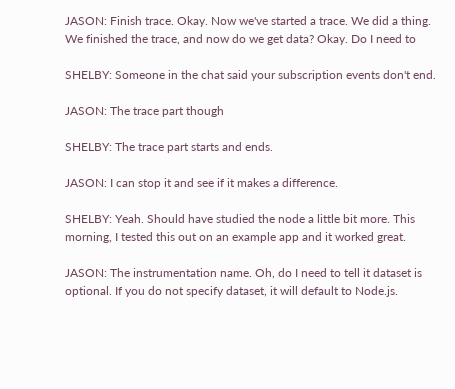JASON: Finish trace. Okay. Now we've started a trace. We did a thing. We finished the trace, and now do we get data? Okay. Do I need to

SHELBY: Someone in the chat said your subscription events don't end.

JASON: The trace part though

SHELBY: The trace part starts and ends.

JASON: I can stop it and see if it makes a difference.

SHELBY: Yeah. Should have studied the node a little bit more. This morning, I tested this out on an example app and it worked great.

JASON: The instrumentation name. Oh, do I need to tell it dataset is optional. If you do not specify dataset, it will default to Node.js.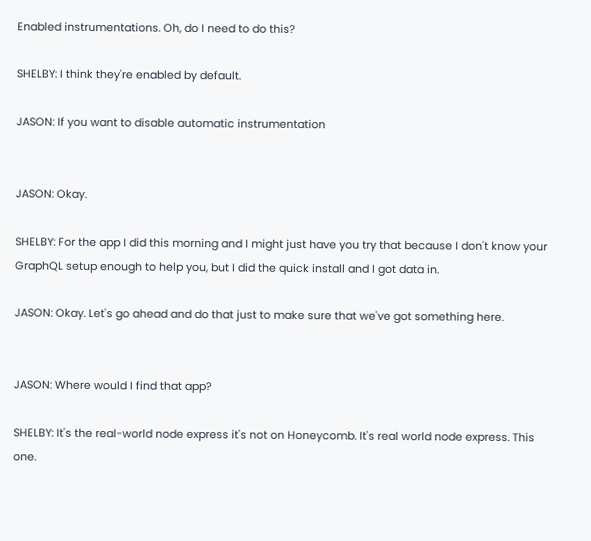Enabled instrumentations. Oh, do I need to do this?

SHELBY: I think they're enabled by default.

JASON: If you want to disable automatic instrumentation


JASON: Okay.

SHELBY: For the app I did this morning and I might just have you try that because I don't know your GraphQL setup enough to help you, but I did the quick install and I got data in.

JASON: Okay. Let's go ahead and do that just to make sure that we've got something here.


JASON: Where would I find that app?

SHELBY: It's the real-world node express it's not on Honeycomb. It's real world node express. This one.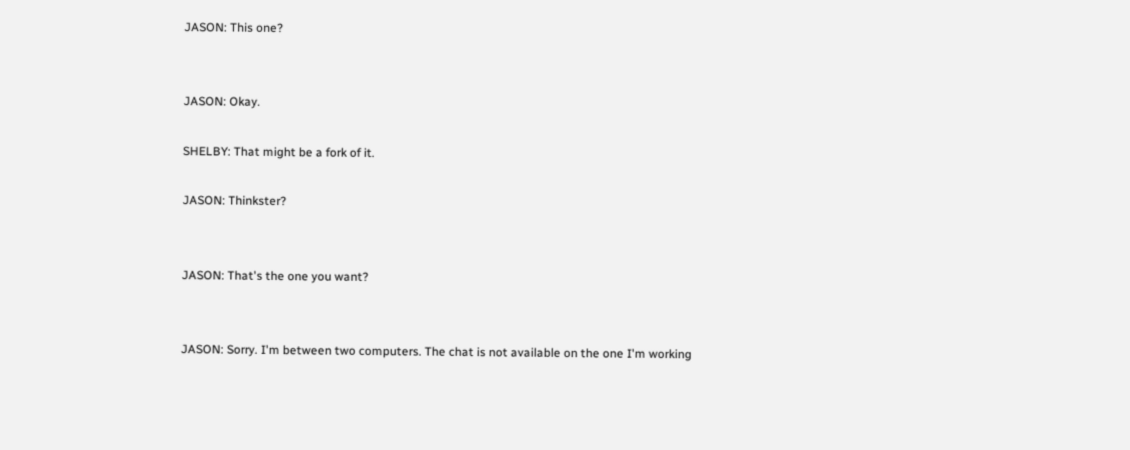JASON: This one?


JASON: Okay.

SHELBY: That might be a fork of it.

JASON: Thinkster?


JASON: That's the one you want?


JASON: Sorry. I'm between two computers. The chat is not available on the one I'm working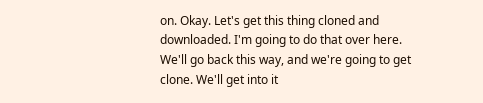on. Okay. Let's get this thing cloned and downloaded. I'm going to do that over here. We'll go back this way, and we're going to get clone. We'll get into it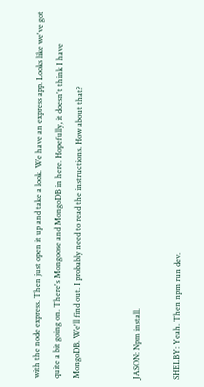with the node express. Then just open it up and take a look. We have an express app. Looks like we've got quite a bit going on. There's Mongoose and MongoDB in here. Hopefully, it doesn't think I have MongoDB. We'll find out. I probably need to read the instructions. How about that?


JASON: Npm install.

SHELBY: Yeah. Then npm run dev.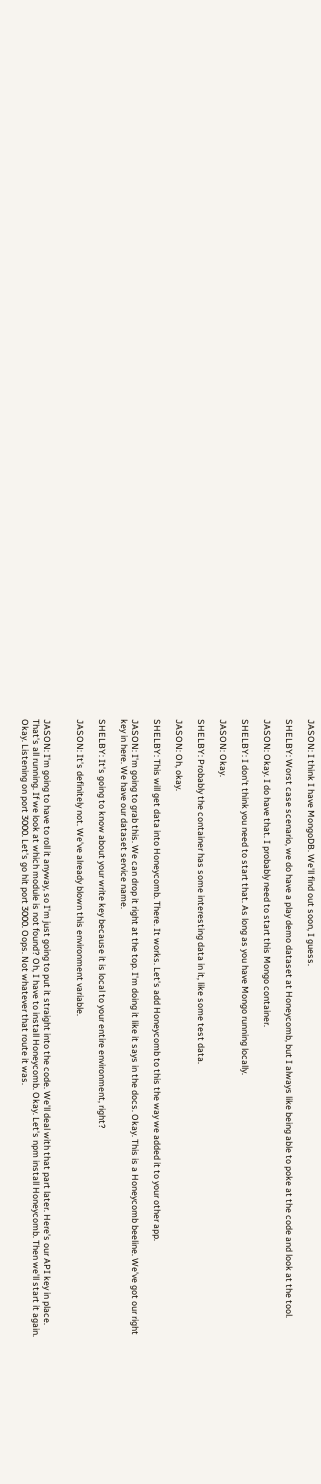JASON: I think I have MongoDB. We'll find out soon, I guess.

SHELBY: Worst case scenario, we do have a play demo dataset at Honeycomb, but I always like being able to poke at the code and look at the tool.

JASON: Okay. I do have that. I probably need to start this Mongo container.

SHELBY: I don't think you need to start that. As long as you have Mongo running locally.

JASON: Okay.

SHELBY: Probably the container has some interesting data in it, like some test data.

JASON: Oh, okay.

SHELBY: This will get data into Honeycomb. There. It works. Let's add Honeycomb to this the way we added it to your other app.

JASON: I'm going to grab this. We can drop it right at the top. I'm doing it like it says in the docs. Okay. This is a Honeycomb beeline. We've got our right key in here. We have our dataset service name.

SHELBY: It's going to know about your write key because it is local to your entire environment, right?

JASON: It's definitely not. We've already blown this environment variable.


JASON: I'm going to have to roll it anyway, so I'm just going to put it straight into the code. We'll deal with that part later. Here's our API key in place. That's all running. If we look at which module is not found? Oh, I have to install Honeycomb. Okay. Let's npm install Honeycomb. Then we'll start it again. Okay. Listening on port 3000. Let's go hit port 3000. Oops. Not whatever that route it was.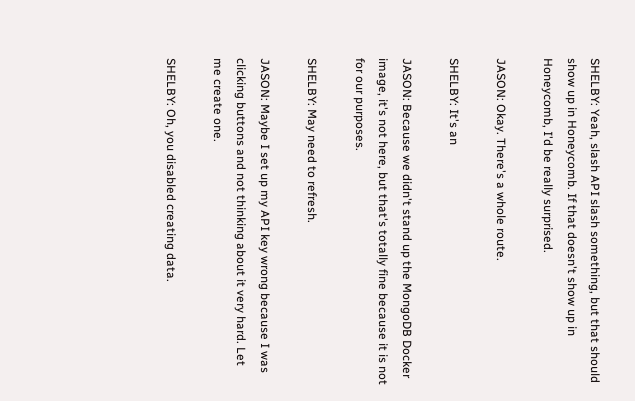SHELBY: Yeah, slash API slash something, but that should show up in Honeycomb. If that doesn't show up in Honeycomb, I'd be really surprised.

JASON: Okay. There's a whole route.

SHELBY: It's an

JASON: Because we didn't stand up the MongoDB Docker image, it's not here, but that's totally fine because it is not for our purposes.

SHELBY: May need to refresh.

JASON: Maybe I set up my API key wrong because I was clicking buttons and not thinking about it very hard. Let me create one.

SHELBY: Oh, you disabled creating data.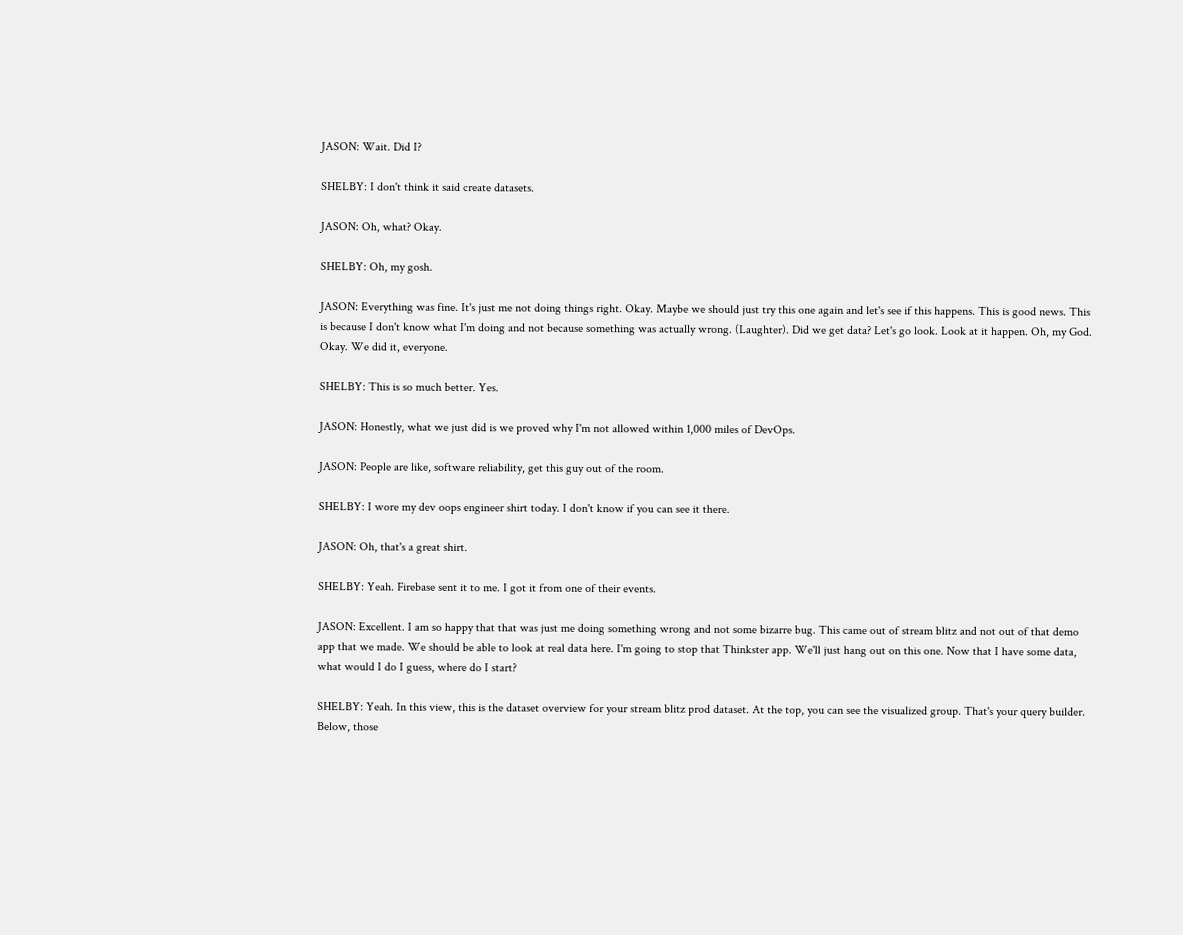JASON: Wait. Did I?

SHELBY: I don't think it said create datasets.

JASON: Oh, what? Okay.

SHELBY: Oh, my gosh.

JASON: Everything was fine. It's just me not doing things right. Okay. Maybe we should just try this one again and let's see if this happens. This is good news. This is because I don't know what I'm doing and not because something was actually wrong. (Laughter). Did we get data? Let's go look. Look at it happen. Oh, my God. Okay. We did it, everyone.

SHELBY: This is so much better. Yes.

JASON: Honestly, what we just did is we proved why I'm not allowed within 1,000 miles of DevOps.

JASON: People are like, software reliability, get this guy out of the room.

SHELBY: I wore my dev oops engineer shirt today. I don't know if you can see it there.

JASON: Oh, that's a great shirt.

SHELBY: Yeah. Firebase sent it to me. I got it from one of their events.

JASON: Excellent. I am so happy that that was just me doing something wrong and not some bizarre bug. This came out of stream blitz and not out of that demo app that we made. We should be able to look at real data here. I'm going to stop that Thinkster app. We'll just hang out on this one. Now that I have some data, what would I do I guess, where do I start?

SHELBY: Yeah. In this view, this is the dataset overview for your stream blitz prod dataset. At the top, you can see the visualized group. That's your query builder. Below, those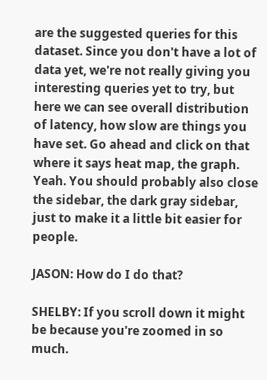are the suggested queries for this dataset. Since you don't have a lot of data yet, we're not really giving you interesting queries yet to try, but here we can see overall distribution of latency, how slow are things you have set. Go ahead and click on that where it says heat map, the graph. Yeah. You should probably also close the sidebar, the dark gray sidebar, just to make it a little bit easier for people.

JASON: How do I do that?

SHELBY: If you scroll down it might be because you're zoomed in so much.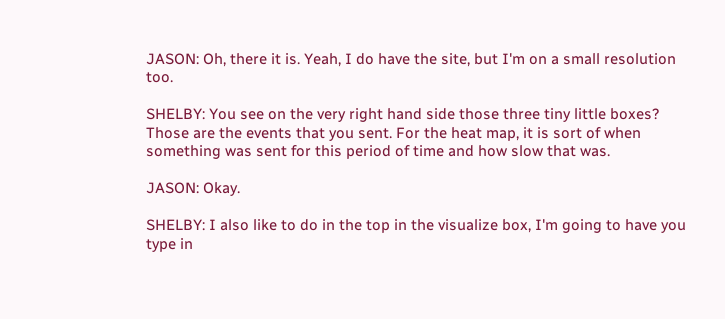JASON: Oh, there it is. Yeah, I do have the site, but I'm on a small resolution too.

SHELBY: You see on the very right hand side those three tiny little boxes? Those are the events that you sent. For the heat map, it is sort of when something was sent for this period of time and how slow that was.

JASON: Okay.

SHELBY: I also like to do in the top in the visualize box, I'm going to have you type in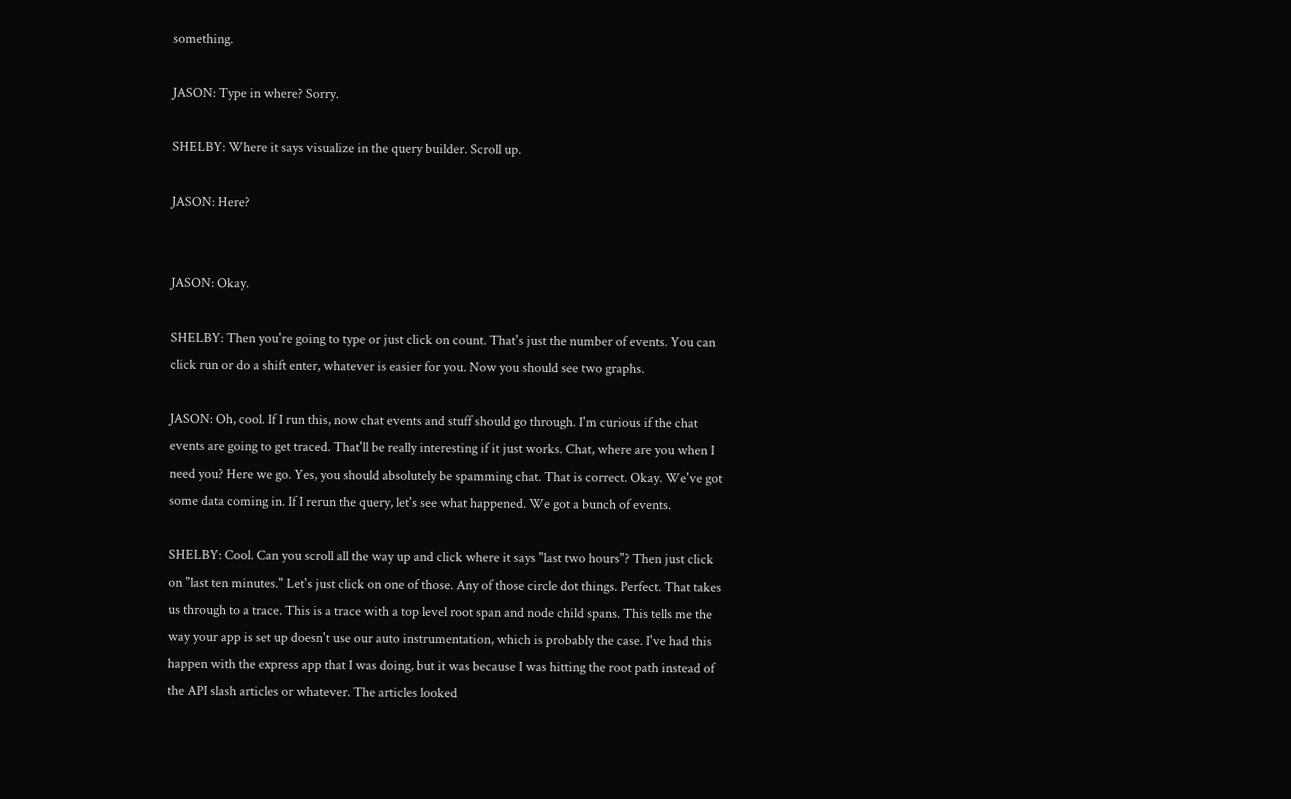something.

JASON: Type in where? Sorry.

SHELBY: Where it says visualize in the query builder. Scroll up.

JASON: Here?


JASON: Okay.

SHELBY: Then you're going to type or just click on count. That's just the number of events. You can click run or do a shift enter, whatever is easier for you. Now you should see two graphs.

JASON: Oh, cool. If I run this, now chat events and stuff should go through. I'm curious if the chat events are going to get traced. That'll be really interesting if it just works. Chat, where are you when I need you? Here we go. Yes, you should absolutely be spamming chat. That is correct. Okay. We've got some data coming in. If I rerun the query, let's see what happened. We got a bunch of events.

SHELBY: Cool. Can you scroll all the way up and click where it says "last two hours"? Then just click on "last ten minutes." Let's just click on one of those. Any of those circle dot things. Perfect. That takes us through to a trace. This is a trace with a top level root span and node child spans. This tells me the way your app is set up doesn't use our auto instrumentation, which is probably the case. I've had this happen with the express app that I was doing, but it was because I was hitting the root path instead of the API slash articles or whatever. The articles looked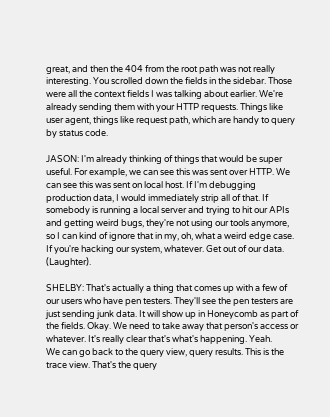great, and then the 404 from the root path was not really interesting. You scrolled down the fields in the sidebar. Those were all the context fields I was talking about earlier. We're already sending them with your HTTP requests. Things like user agent, things like request path, which are handy to query by status code.

JASON: I'm already thinking of things that would be super useful. For example, we can see this was sent over HTTP. We can see this was sent on local host. If I'm debugging production data, I would immediately strip all of that. If somebody is running a local server and trying to hit our APIs and getting weird bugs, they're not using our tools anymore, so I can kind of ignore that in my, oh, what a weird edge case. If you're hacking our system, whatever. Get out of our data. (Laughter).

SHELBY: That's actually a thing that comes up with a few of our users who have pen testers. They'll see the pen testers are just sending junk data. It will show up in Honeycomb as part of the fields. Okay. We need to take away that person's access or whatever. It's really clear that's what's happening. Yeah.
We can go back to the query view, query results. This is the trace view. That's the query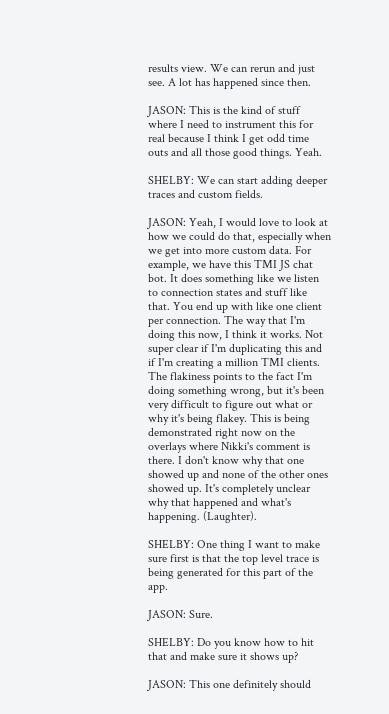results view. We can rerun and just see. A lot has happened since then.

JASON: This is the kind of stuff where I need to instrument this for real because I think I get odd time outs and all those good things. Yeah.

SHELBY: We can start adding deeper traces and custom fields.

JASON: Yeah, I would love to look at how we could do that, especially when we get into more custom data. For example, we have this TMI JS chat bot. It does something like we listen to connection states and stuff like that. You end up with like one client per connection. The way that I'm doing this now, I think it works. Not super clear if I'm duplicating this and if I'm creating a million TMI clients. The flakiness points to the fact I'm doing something wrong, but it's been very difficult to figure out what or why it's being flakey. This is being demonstrated right now on the overlays where Nikki's comment is there. I don't know why that one showed up and none of the other ones showed up. It's completely unclear why that happened and what's happening. (Laughter).

SHELBY: One thing I want to make sure first is that the top level trace is being generated for this part of the app.

JASON: Sure.

SHELBY: Do you know how to hit that and make sure it shows up?

JASON: This one definitely should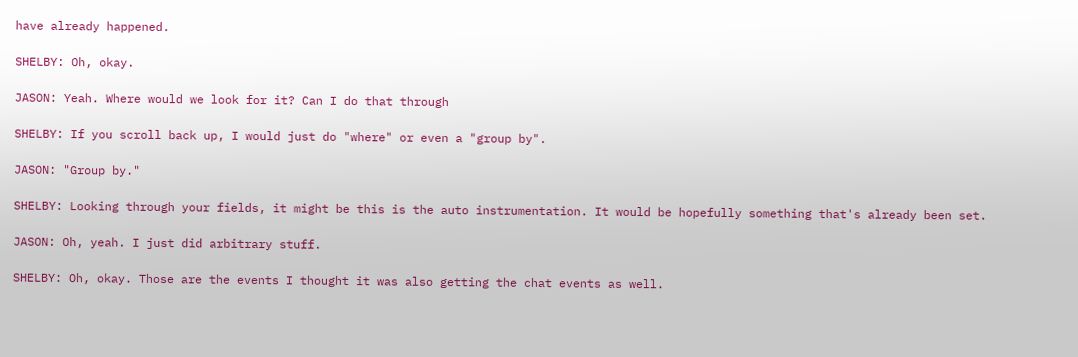have already happened.

SHELBY: Oh, okay.

JASON: Yeah. Where would we look for it? Can I do that through

SHELBY: If you scroll back up, I would just do "where" or even a "group by".

JASON: "Group by."

SHELBY: Looking through your fields, it might be this is the auto instrumentation. It would be hopefully something that's already been set.

JASON: Oh, yeah. I just did arbitrary stuff.

SHELBY: Oh, okay. Those are the events I thought it was also getting the chat events as well.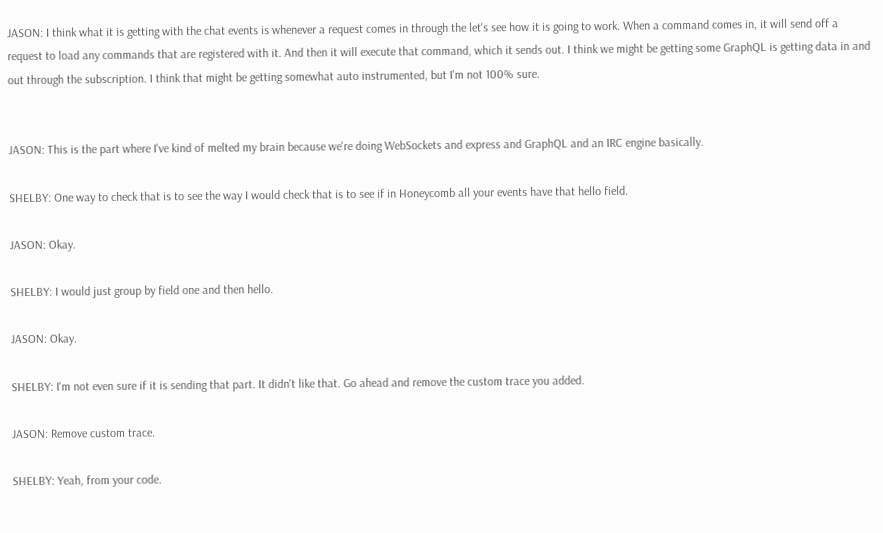JASON: I think what it is getting with the chat events is whenever a request comes in through the let's see how it is going to work. When a command comes in, it will send off a request to load any commands that are registered with it. And then it will execute that command, which it sends out. I think we might be getting some GraphQL is getting data in and out through the subscription. I think that might be getting somewhat auto instrumented, but I'm not 100% sure.


JASON: This is the part where I've kind of melted my brain because we're doing WebSockets and express and GraphQL and an IRC engine basically.

SHELBY: One way to check that is to see the way I would check that is to see if in Honeycomb all your events have that hello field.

JASON: Okay.

SHELBY: I would just group by field one and then hello.

JASON: Okay.

SHELBY: I'm not even sure if it is sending that part. It didn't like that. Go ahead and remove the custom trace you added.

JASON: Remove custom trace.

SHELBY: Yeah, from your code.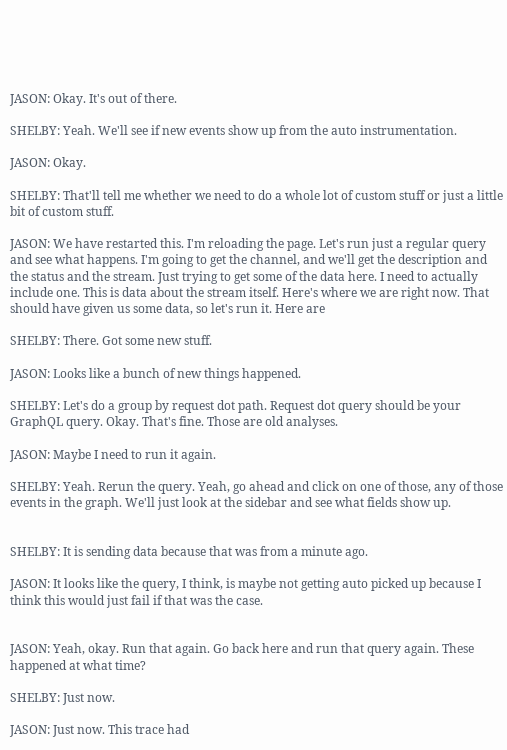JASON: Okay. It's out of there.

SHELBY: Yeah. We'll see if new events show up from the auto instrumentation.

JASON: Okay.

SHELBY: That'll tell me whether we need to do a whole lot of custom stuff or just a little bit of custom stuff.

JASON: We have restarted this. I'm reloading the page. Let's run just a regular query and see what happens. I'm going to get the channel, and we'll get the description and the status and the stream. Just trying to get some of the data here. I need to actually include one. This is data about the stream itself. Here's where we are right now. That should have given us some data, so let's run it. Here are

SHELBY: There. Got some new stuff.

JASON: Looks like a bunch of new things happened.

SHELBY: Let's do a group by request dot path. Request dot query should be your GraphQL query. Okay. That's fine. Those are old analyses.

JASON: Maybe I need to run it again.

SHELBY: Yeah. Rerun the query. Yeah, go ahead and click on one of those, any of those events in the graph. We'll just look at the sidebar and see what fields show up.


SHELBY: It is sending data because that was from a minute ago.

JASON: It looks like the query, I think, is maybe not getting auto picked up because I think this would just fail if that was the case.


JASON: Yeah, okay. Run that again. Go back here and run that query again. These happened at what time?

SHELBY: Just now.

JASON: Just now. This trace had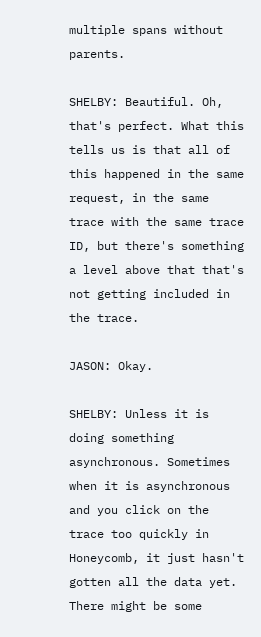multiple spans without parents.

SHELBY: Beautiful. Oh, that's perfect. What this tells us is that all of this happened in the same request, in the same trace with the same trace ID, but there's something a level above that that's not getting included in the trace.

JASON: Okay.

SHELBY: Unless it is doing something asynchronous. Sometimes when it is asynchronous and you click on the trace too quickly in Honeycomb, it just hasn't gotten all the data yet. There might be some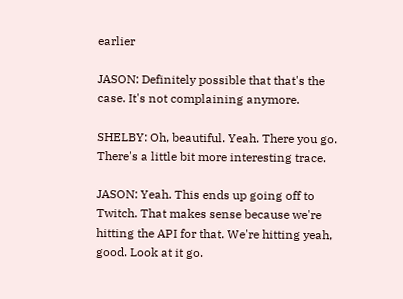earlier

JASON: Definitely possible that that's the case. It's not complaining anymore.

SHELBY: Oh, beautiful. Yeah. There you go. There's a little bit more interesting trace.

JASON: Yeah. This ends up going off to Twitch. That makes sense because we're hitting the API for that. We're hitting yeah, good. Look at it go.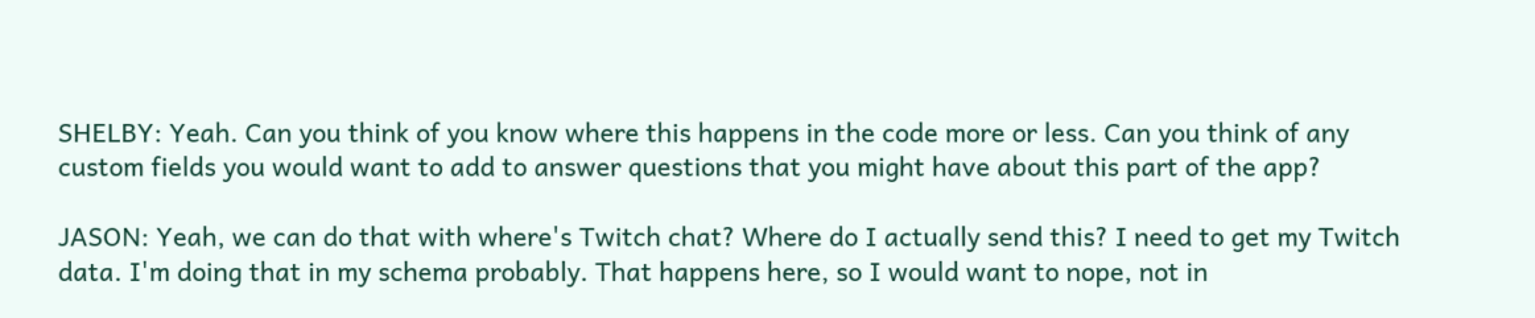SHELBY: Yeah. Can you think of you know where this happens in the code more or less. Can you think of any custom fields you would want to add to answer questions that you might have about this part of the app?

JASON: Yeah, we can do that with where's Twitch chat? Where do I actually send this? I need to get my Twitch data. I'm doing that in my schema probably. That happens here, so I would want to nope, not in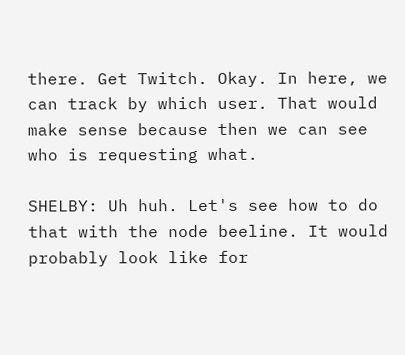there. Get Twitch. Okay. In here, we can track by which user. That would make sense because then we can see who is requesting what.

SHELBY: Uh huh. Let's see how to do that with the node beeline. It would probably look like for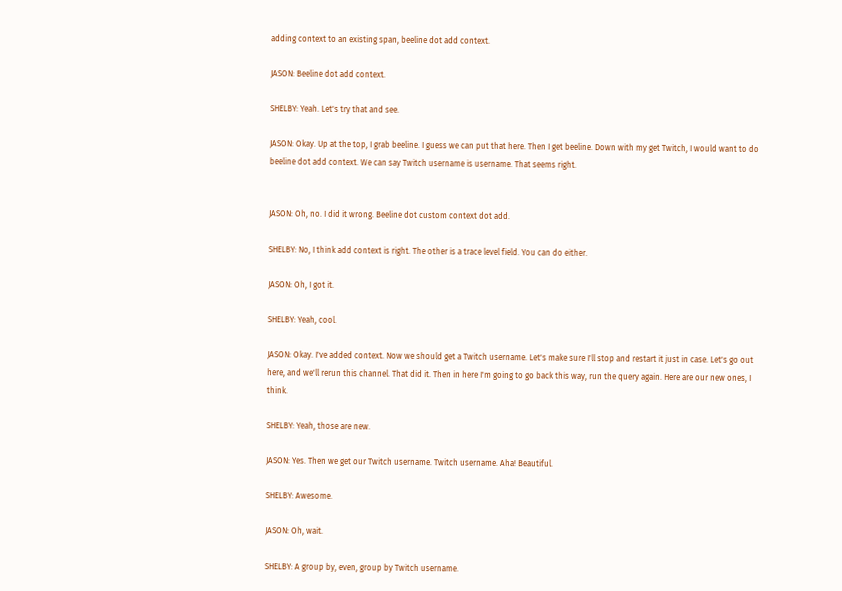adding context to an existing span, beeline dot add context.

JASON: Beeline dot add context.

SHELBY: Yeah. Let's try that and see.

JASON: Okay. Up at the top, I grab beeline. I guess we can put that here. Then I get beeline. Down with my get Twitch, I would want to do beeline dot add context. We can say Twitch username is username. That seems right.


JASON: Oh, no. I did it wrong. Beeline dot custom context dot add.

SHELBY: No, I think add context is right. The other is a trace level field. You can do either.

JASON: Oh, I got it.

SHELBY: Yeah, cool.

JASON: Okay. I've added context. Now we should get a Twitch username. Let's make sure I'll stop and restart it just in case. Let's go out here, and we'll rerun this channel. That did it. Then in here I'm going to go back this way, run the query again. Here are our new ones, I think.

SHELBY: Yeah, those are new.

JASON: Yes. Then we get our Twitch username. Twitch username. Aha! Beautiful.

SHELBY: Awesome.

JASON: Oh, wait.

SHELBY: A group by, even, group by Twitch username.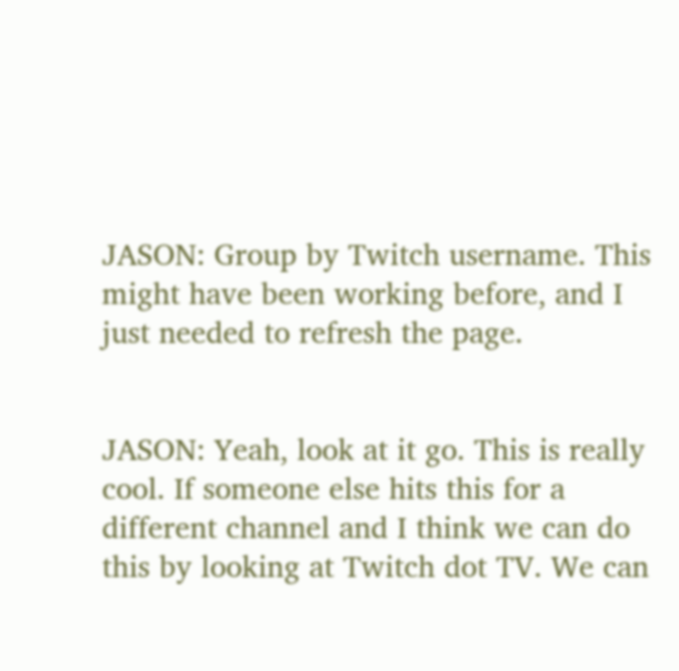JASON: Group by Twitch username. This might have been working before, and I just needed to refresh the page.


JASON: Yeah, look at it go. This is really cool. If someone else hits this for a different channel and I think we can do this by looking at Twitch dot TV. We can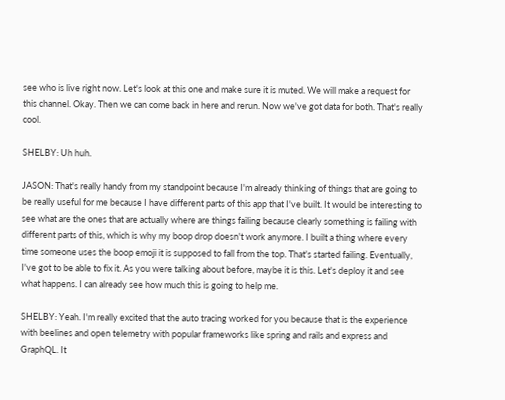see who is live right now. Let's look at this one and make sure it is muted. We will make a request for this channel. Okay. Then we can come back in here and rerun. Now we've got data for both. That's really cool.

SHELBY: Uh huh.

JASON: That's really handy from my standpoint because I'm already thinking of things that are going to be really useful for me because I have different parts of this app that I've built. It would be interesting to see what are the ones that are actually where are things failing because clearly something is failing with different parts of this, which is why my boop drop doesn't work anymore. I built a thing where every time someone uses the boop emoji it is supposed to fall from the top. That's started failing. Eventually, I've got to be able to fix it. As you were talking about before, maybe it is this. Let's deploy it and see what happens. I can already see how much this is going to help me.

SHELBY: Yeah. I'm really excited that the auto tracing worked for you because that is the experience with beelines and open telemetry with popular frameworks like spring and rails and express and GraphQL. It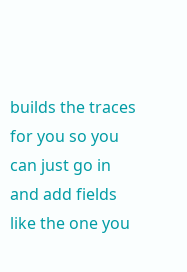builds the traces for you so you can just go in and add fields like the one you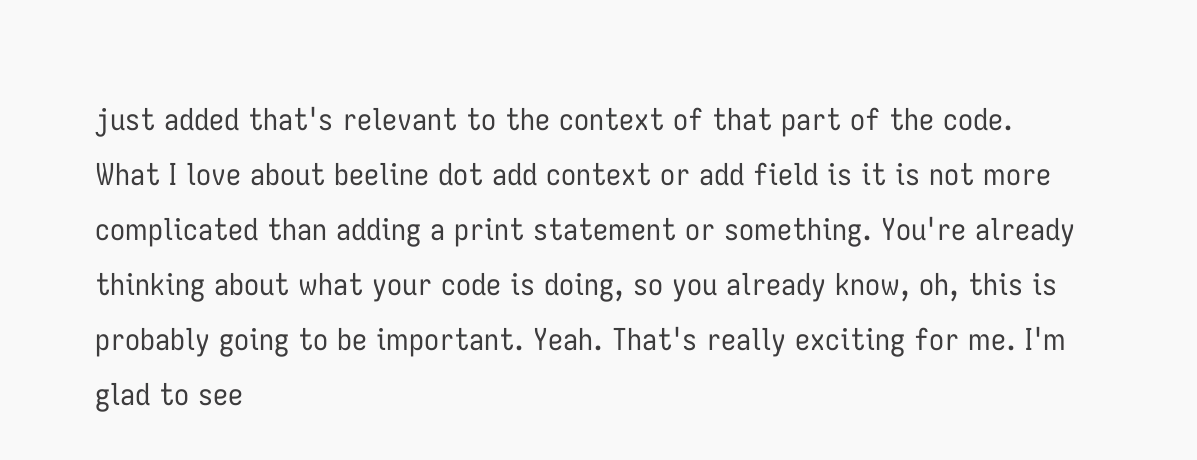just added that's relevant to the context of that part of the code.
What I love about beeline dot add context or add field is it is not more complicated than adding a print statement or something. You're already thinking about what your code is doing, so you already know, oh, this is probably going to be important. Yeah. That's really exciting for me. I'm glad to see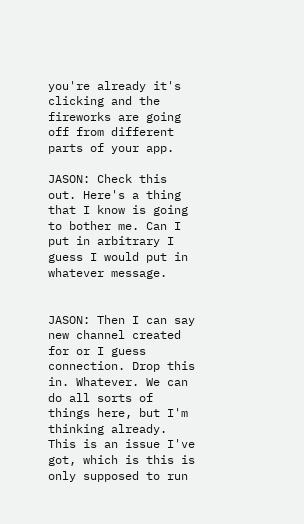you're already it's clicking and the fireworks are going off from different parts of your app.

JASON: Check this out. Here's a thing that I know is going to bother me. Can I put in arbitrary I guess I would put in whatever message.


JASON: Then I can say new channel created for or I guess connection. Drop this in. Whatever. We can do all sorts of things here, but I'm thinking already. This is an issue I've got, which is this is only supposed to run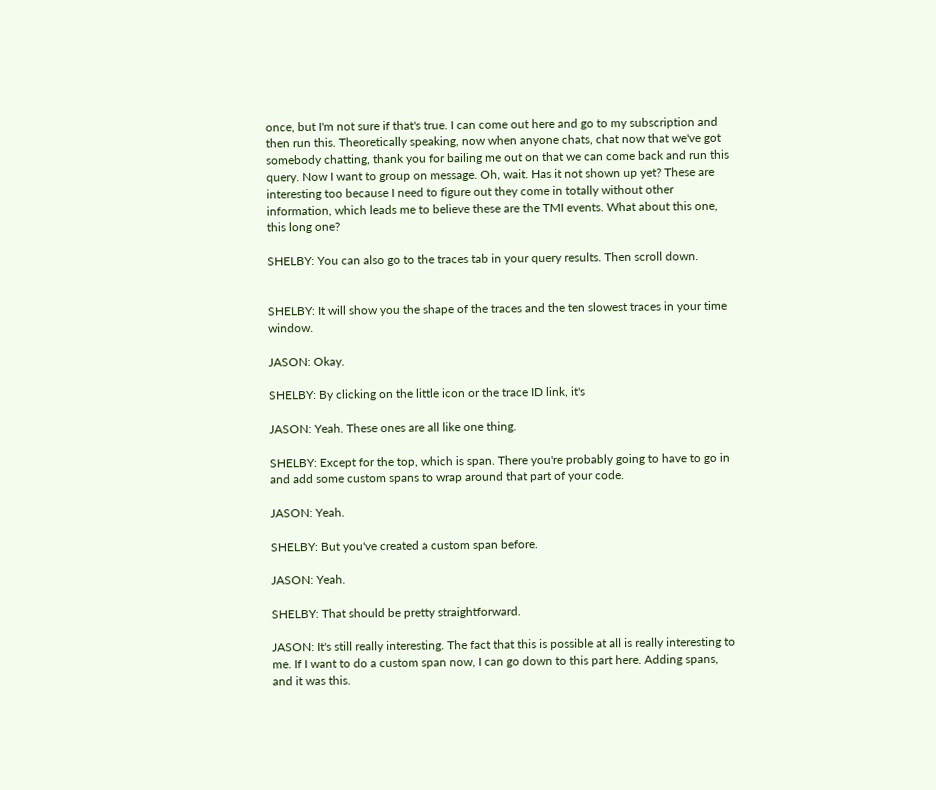once, but I'm not sure if that's true. I can come out here and go to my subscription and then run this. Theoretically speaking, now when anyone chats, chat now that we've got somebody chatting, thank you for bailing me out on that we can come back and run this query. Now I want to group on message. Oh, wait. Has it not shown up yet? These are interesting too because I need to figure out they come in totally without other information, which leads me to believe these are the TMI events. What about this one, this long one?

SHELBY: You can also go to the traces tab in your query results. Then scroll down.


SHELBY: It will show you the shape of the traces and the ten slowest traces in your time window.

JASON: Okay.

SHELBY: By clicking on the little icon or the trace ID link, it's

JASON: Yeah. These ones are all like one thing.

SHELBY: Except for the top, which is span. There you're probably going to have to go in and add some custom spans to wrap around that part of your code.

JASON: Yeah.

SHELBY: But you've created a custom span before.

JASON: Yeah.

SHELBY: That should be pretty straightforward.

JASON: It's still really interesting. The fact that this is possible at all is really interesting to me. If I want to do a custom span now, I can go down to this part here. Adding spans, and it was this.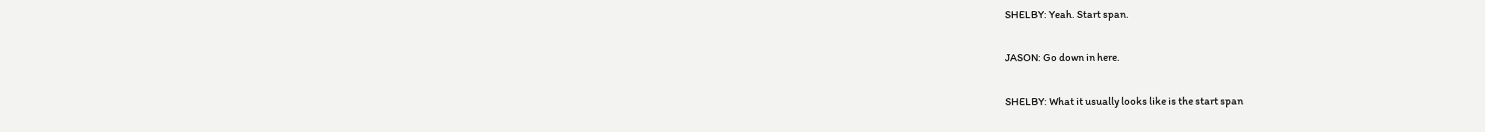SHELBY: Yeah. Start span.

JASON: Go down in here.

SHELBY: What it usually looks like is the start span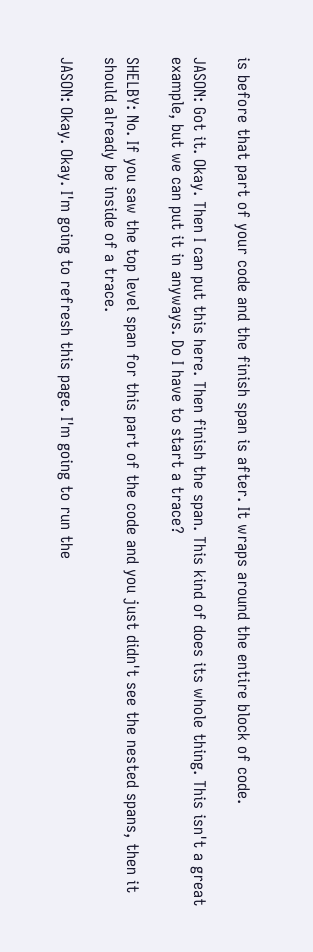is before that part of your code and the finish span is after. It wraps around the entire block of code.

JASON: Got it. Okay. Then I can put this here. Then finish the span. This kind of does its whole thing. This isn't a great example, but we can put it in anyways. Do I have to start a trace?

SHELBY: No. If you saw the top level span for this part of the code and you just didn't see the nested spans, then it should already be inside of a trace.

JASON: Okay. Okay. I'm going to refresh this page. I'm going to run the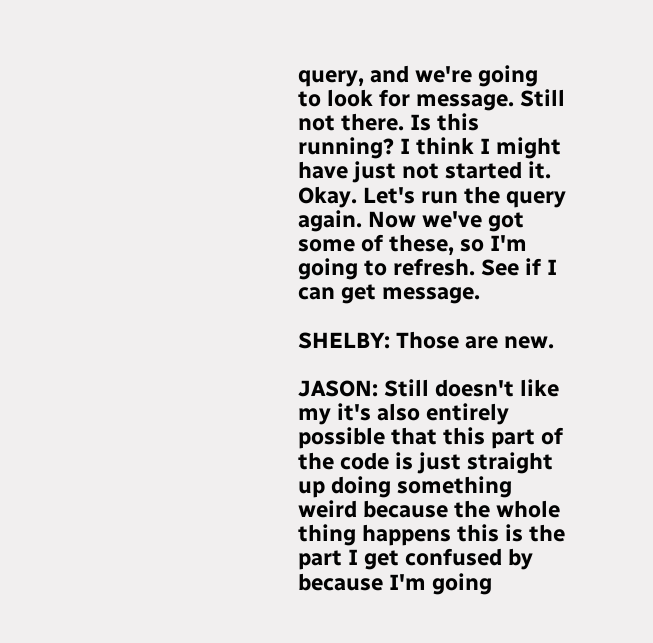query, and we're going to look for message. Still not there. Is this running? I think I might have just not started it. Okay. Let's run the query again. Now we've got some of these, so I'm going to refresh. See if I can get message.

SHELBY: Those are new.

JASON: Still doesn't like my it's also entirely possible that this part of the code is just straight up doing something weird because the whole thing happens this is the part I get confused by because I'm going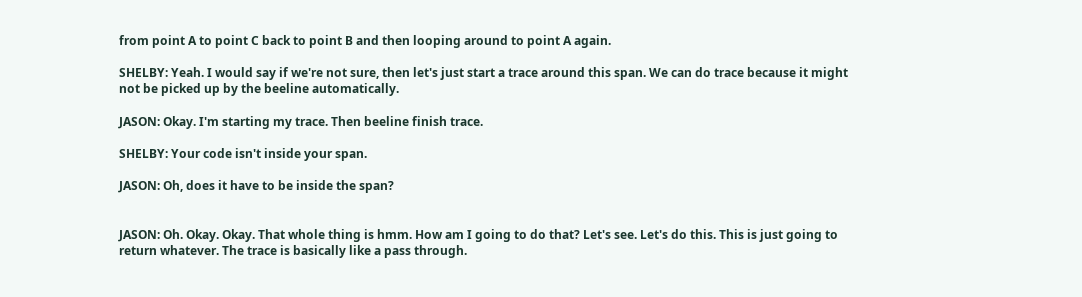from point A to point C back to point B and then looping around to point A again.

SHELBY: Yeah. I would say if we're not sure, then let's just start a trace around this span. We can do trace because it might not be picked up by the beeline automatically.

JASON: Okay. I'm starting my trace. Then beeline finish trace.

SHELBY: Your code isn't inside your span.

JASON: Oh, does it have to be inside the span?


JASON: Oh. Okay. Okay. That whole thing is hmm. How am I going to do that? Let's see. Let's do this. This is just going to return whatever. The trace is basically like a pass through.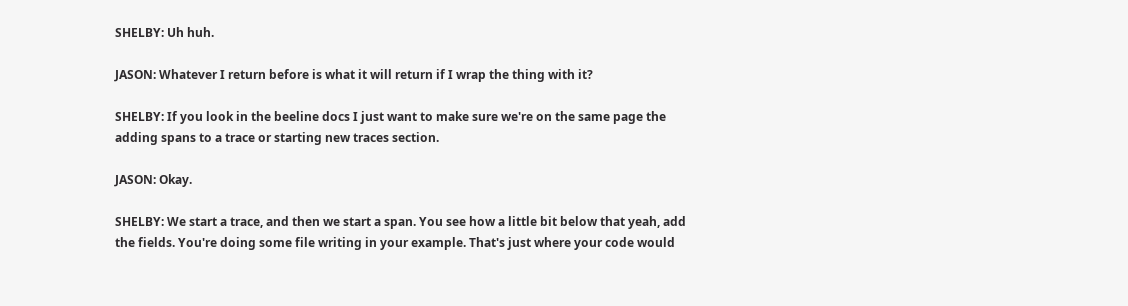SHELBY: Uh huh.

JASON: Whatever I return before is what it will return if I wrap the thing with it?

SHELBY: If you look in the beeline docs I just want to make sure we're on the same page the adding spans to a trace or starting new traces section.

JASON: Okay.

SHELBY: We start a trace, and then we start a span. You see how a little bit below that yeah, add the fields. You're doing some file writing in your example. That's just where your code would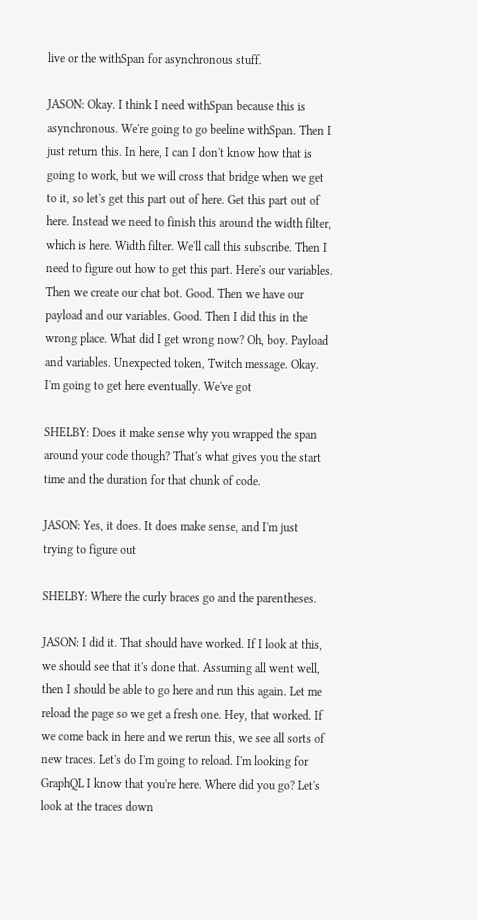live or the withSpan for asynchronous stuff.

JASON: Okay. I think I need withSpan because this is asynchronous. We're going to go beeline withSpan. Then I just return this. In here, I can I don't know how that is going to work, but we will cross that bridge when we get to it, so let's get this part out of here. Get this part out of here. Instead we need to finish this around the width filter, which is here. Width filter. We'll call this subscribe. Then I need to figure out how to get this part. Here's our variables. Then we create our chat bot. Good. Then we have our payload and our variables. Good. Then I did this in the wrong place. What did I get wrong now? Oh, boy. Payload and variables. Unexpected token, Twitch message. Okay. I'm going to get here eventually. We've got

SHELBY: Does it make sense why you wrapped the span around your code though? That's what gives you the start time and the duration for that chunk of code.

JASON: Yes, it does. It does make sense, and I'm just trying to figure out

SHELBY: Where the curly braces go and the parentheses.

JASON: I did it. That should have worked. If I look at this, we should see that it's done that. Assuming all went well, then I should be able to go here and run this again. Let me reload the page so we get a fresh one. Hey, that worked. If we come back in here and we rerun this, we see all sorts of new traces. Let's do I'm going to reload. I'm looking for GraphQL I know that you're here. Where did you go? Let's look at the traces down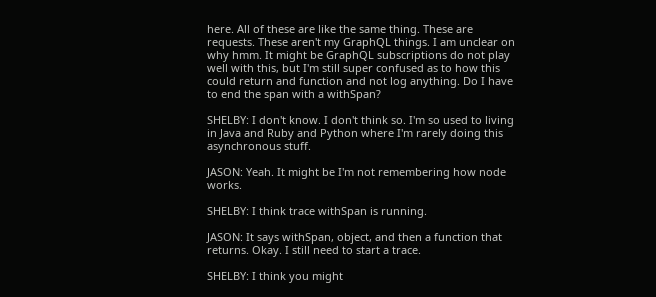here. All of these are like the same thing. These are requests. These aren't my GraphQL things. I am unclear on why hmm. It might be GraphQL subscriptions do not play well with this, but I'm still super confused as to how this could return and function and not log anything. Do I have to end the span with a withSpan?

SHELBY: I don't know. I don't think so. I'm so used to living in Java and Ruby and Python where I'm rarely doing this asynchronous stuff.

JASON: Yeah. It might be I'm not remembering how node works.

SHELBY: I think trace withSpan is running.

JASON: It says withSpan, object, and then a function that returns. Okay. I still need to start a trace.

SHELBY: I think you might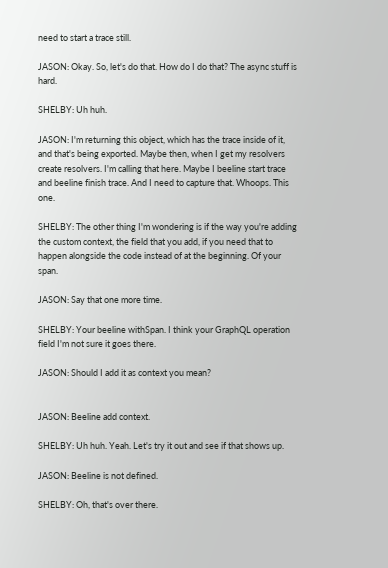need to start a trace still.

JASON: Okay. So, let's do that. How do I do that? The async stuff is hard.

SHELBY: Uh huh.

JASON: I'm returning this object, which has the trace inside of it, and that's being exported. Maybe then, when I get my resolvers create resolvers. I'm calling that here. Maybe I beeline start trace and beeline finish trace. And I need to capture that. Whoops. This one.

SHELBY: The other thing I'm wondering is if the way you're adding the custom context, the field that you add, if you need that to happen alongside the code instead of at the beginning. Of your span.

JASON: Say that one more time.

SHELBY: Your beeline withSpan. I think your GraphQL operation field I'm not sure it goes there.

JASON: Should I add it as context you mean?


JASON: Beeline add context.

SHELBY: Uh huh. Yeah. Let's try it out and see if that shows up.

JASON: Beeline is not defined.

SHELBY: Oh, that's over there.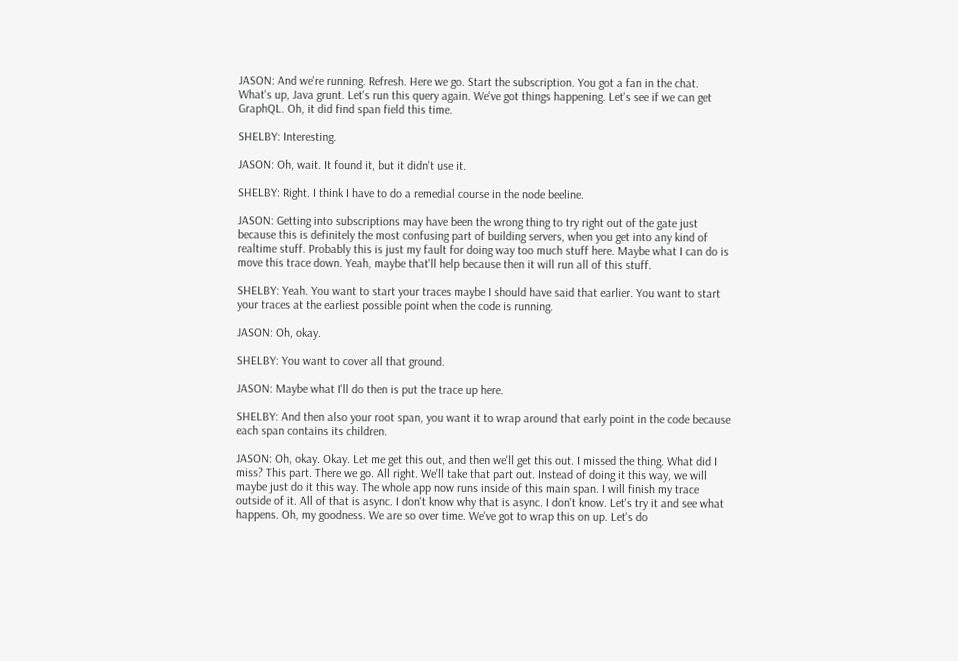JASON: And we're running. Refresh. Here we go. Start the subscription. You got a fan in the chat. What's up, Java grunt. Let's run this query again. We've got things happening. Let's see if we can get GraphQL. Oh, it did find span field this time.

SHELBY: Interesting.

JASON: Oh, wait. It found it, but it didn't use it.

SHELBY: Right. I think I have to do a remedial course in the node beeline.

JASON: Getting into subscriptions may have been the wrong thing to try right out of the gate just because this is definitely the most confusing part of building servers, when you get into any kind of realtime stuff. Probably this is just my fault for doing way too much stuff here. Maybe what I can do is move this trace down. Yeah, maybe that'll help because then it will run all of this stuff.

SHELBY: Yeah. You want to start your traces maybe I should have said that earlier. You want to start your traces at the earliest possible point when the code is running.

JASON: Oh, okay.

SHELBY: You want to cover all that ground.

JASON: Maybe what I'll do then is put the trace up here.

SHELBY: And then also your root span, you want it to wrap around that early point in the code because each span contains its children.

JASON: Oh, okay. Okay. Let me get this out, and then we'll get this out. I missed the thing. What did I miss? This part. There we go. All right. We'll take that part out. Instead of doing it this way, we will maybe just do it this way. The whole app now runs inside of this main span. I will finish my trace outside of it. All of that is async. I don't know why that is async. I don't know. Let's try it and see what happens. Oh, my goodness. We are so over time. We've got to wrap this on up. Let's do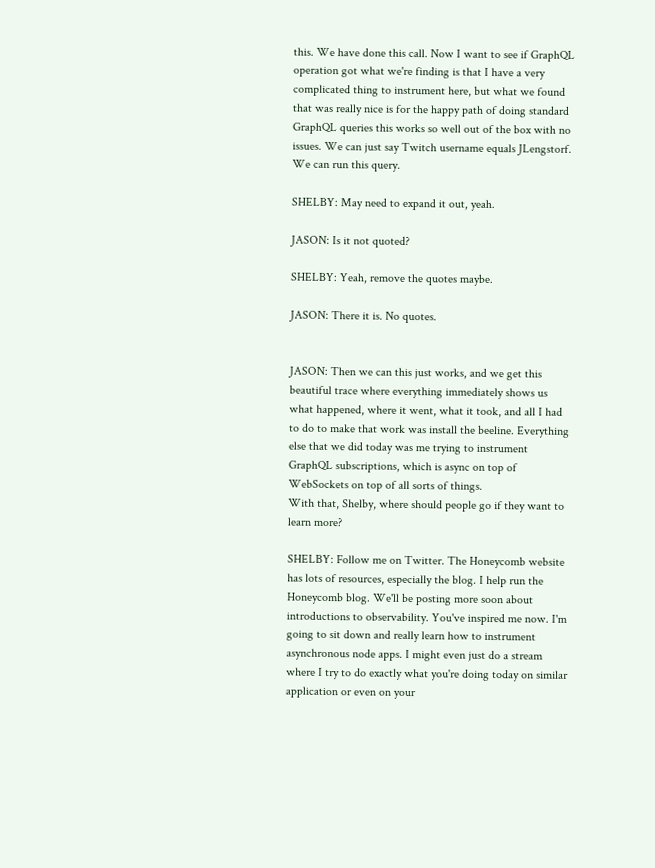this. We have done this call. Now I want to see if GraphQL operation got what we're finding is that I have a very complicated thing to instrument here, but what we found that was really nice is for the happy path of doing standard GraphQL queries this works so well out of the box with no issues. We can just say Twitch username equals JLengstorf. We can run this query.

SHELBY: May need to expand it out, yeah.

JASON: Is it not quoted?

SHELBY: Yeah, remove the quotes maybe.

JASON: There it is. No quotes.


JASON: Then we can this just works, and we get this beautiful trace where everything immediately shows us what happened, where it went, what it took, and all I had to do to make that work was install the beeline. Everything else that we did today was me trying to instrument GraphQL subscriptions, which is async on top of WebSockets on top of all sorts of things.
With that, Shelby, where should people go if they want to learn more?

SHELBY: Follow me on Twitter. The Honeycomb website has lots of resources, especially the blog. I help run the Honeycomb blog. We'll be posting more soon about introductions to observability. You've inspired me now. I'm going to sit down and really learn how to instrument asynchronous node apps. I might even just do a stream where I try to do exactly what you're doing today on similar application or even on your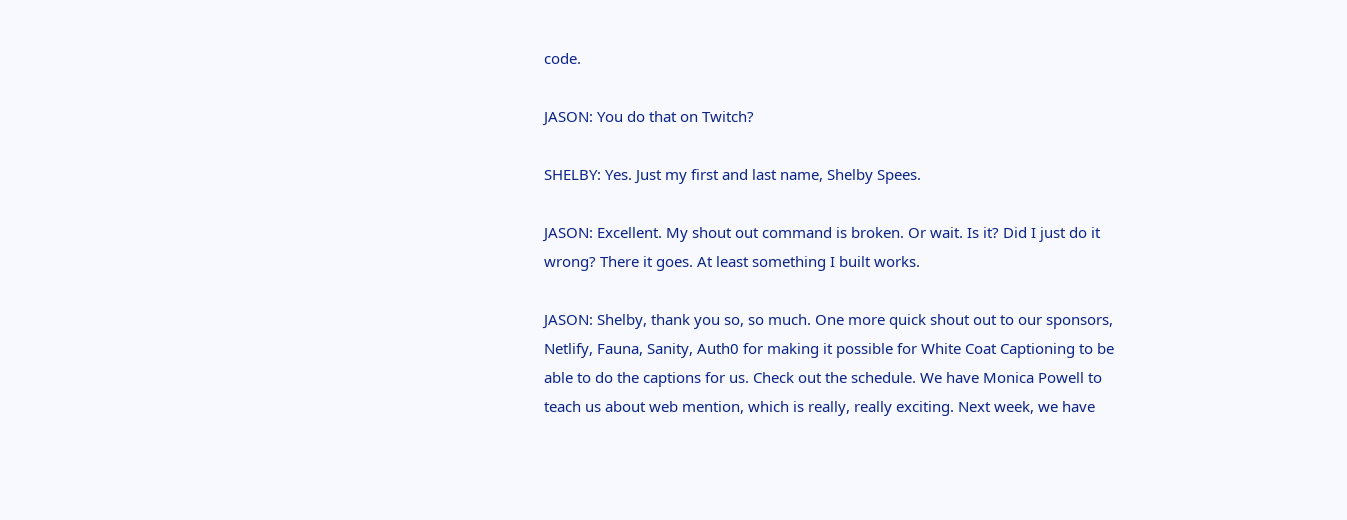code.

JASON: You do that on Twitch?

SHELBY: Yes. Just my first and last name, Shelby Spees.

JASON: Excellent. My shout out command is broken. Or wait. Is it? Did I just do it wrong? There it goes. At least something I built works.

JASON: Shelby, thank you so, so much. One more quick shout out to our sponsors, Netlify, Fauna, Sanity, Auth0 for making it possible for White Coat Captioning to be able to do the captions for us. Check out the schedule. We have Monica Powell to teach us about web mention, which is really, really exciting. Next week, we have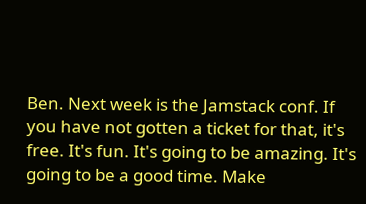Ben. Next week is the Jamstack conf. If you have not gotten a ticket for that, it's free. It's fun. It's going to be amazing. It's going to be a good time. Make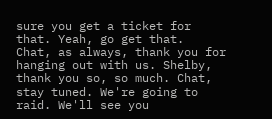sure you get a ticket for that. Yeah, go get that.
Chat, as always, thank you for hanging out with us. Shelby, thank you so, so much. Chat, stay tuned. We're going to raid. We'll see you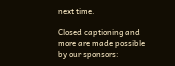next time.

Closed captioning and more are made possible by our sponsors: